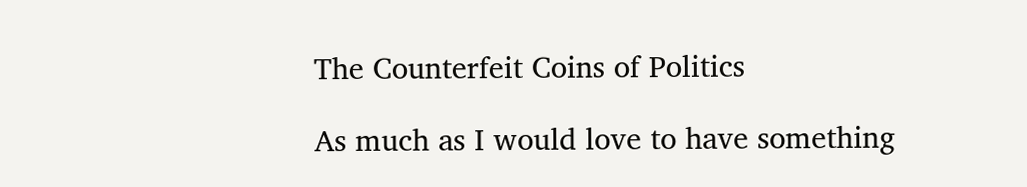The Counterfeit Coins of Politics

As much as I would love to have something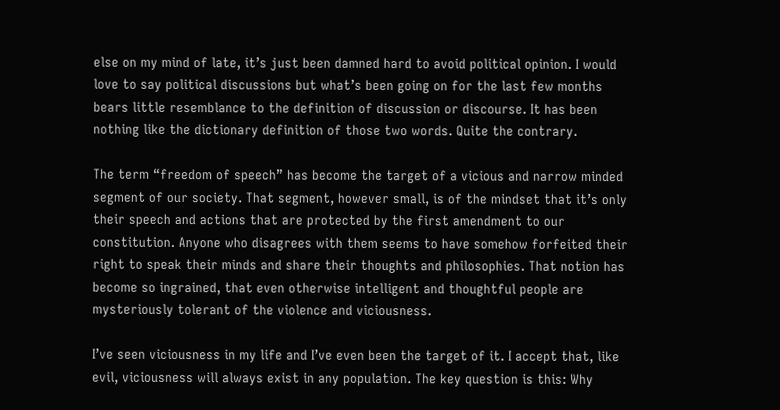else on my mind of late, it’s just been damned hard to avoid political opinion. I would love to say political discussions but what’s been going on for the last few months bears little resemblance to the definition of discussion or discourse. It has been nothing like the dictionary definition of those two words. Quite the contrary.

The term “freedom of speech” has become the target of a vicious and narrow minded segment of our society. That segment, however small, is of the mindset that it’s only their speech and actions that are protected by the first amendment to our constitution. Anyone who disagrees with them seems to have somehow forfeited their right to speak their minds and share their thoughts and philosophies. That notion has become so ingrained, that even otherwise intelligent and thoughtful people are mysteriously tolerant of the violence and viciousness.

I’ve seen viciousness in my life and I’ve even been the target of it. I accept that, like evil, viciousness will always exist in any population. The key question is this: Why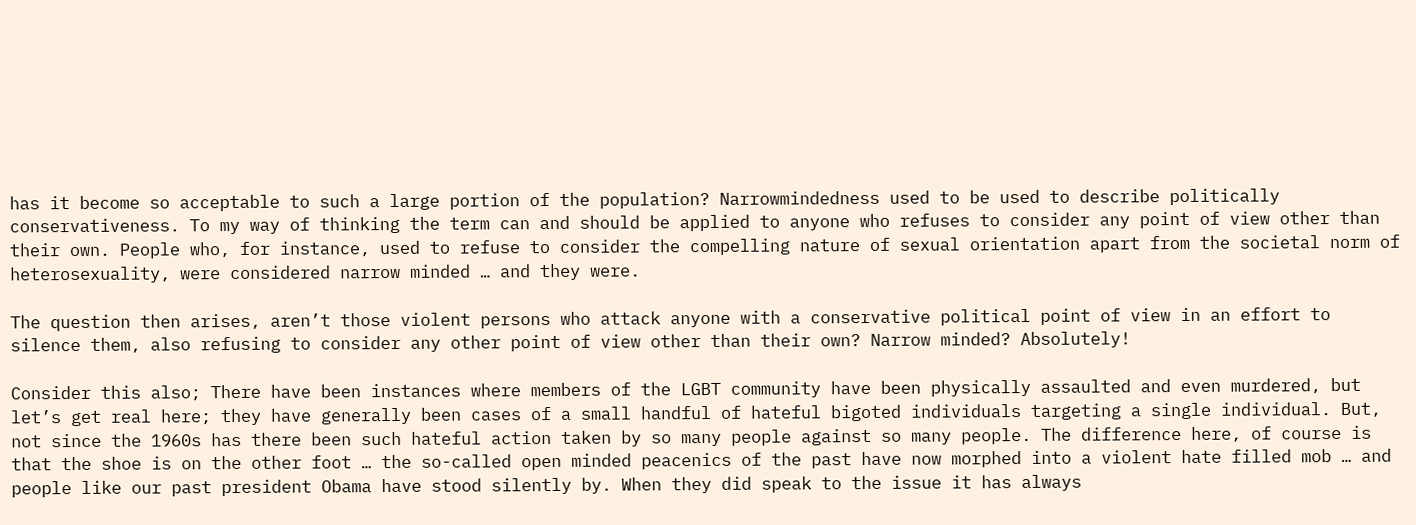has it become so acceptable to such a large portion of the population? Narrowmindedness used to be used to describe politically conservativeness. To my way of thinking the term can and should be applied to anyone who refuses to consider any point of view other than their own. People who, for instance, used to refuse to consider the compelling nature of sexual orientation apart from the societal norm of heterosexuality, were considered narrow minded … and they were.

The question then arises, aren’t those violent persons who attack anyone with a conservative political point of view in an effort to silence them, also refusing to consider any other point of view other than their own? Narrow minded? Absolutely!

Consider this also; There have been instances where members of the LGBT community have been physically assaulted and even murdered, but let’s get real here; they have generally been cases of a small handful of hateful bigoted individuals targeting a single individual. But, not since the 1960s has there been such hateful action taken by so many people against so many people. The difference here, of course is that the shoe is on the other foot … the so-called open minded peacenics of the past have now morphed into a violent hate filled mob … and people like our past president Obama have stood silently by. When they did speak to the issue it has always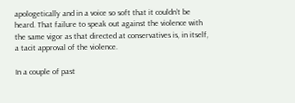apologetically and in a voice so soft that it couldn’t be heard. That failure to speak out against the violence with the same vigor as that directed at conservatives is, in itself, a tacit approval of the violence.

In a couple of past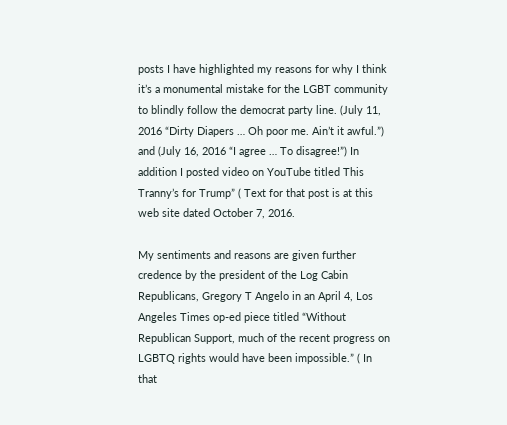posts I have highlighted my reasons for why I think it’s a monumental mistake for the LGBT community to blindly follow the democrat party line. (July 11, 2016 “Dirty Diapers … Oh poor me. Ain’t it awful.”) and (July 16, 2016 “I agree … To disagree!”) In addition I posted video on YouTube titled This Tranny’s for Trump” ( Text for that post is at this web site dated October 7, 2016.

My sentiments and reasons are given further credence by the president of the Log Cabin Republicans, Gregory T Angelo in an April 4, Los Angeles Times op-ed piece titled “Without Republican Support, much of the recent progress on LGBTQ rights would have been impossible.” ( In that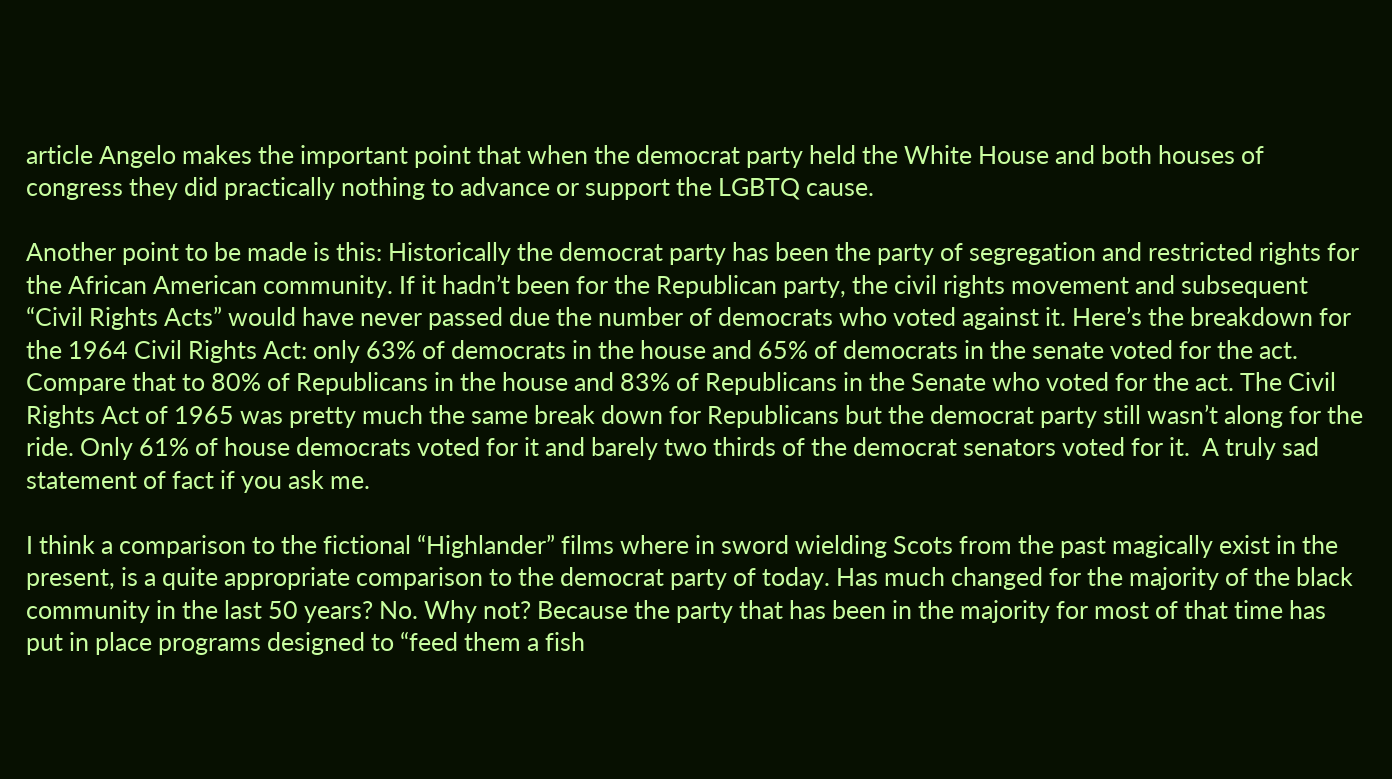article Angelo makes the important point that when the democrat party held the White House and both houses of congress they did practically nothing to advance or support the LGBTQ cause.

Another point to be made is this: Historically the democrat party has been the party of segregation and restricted rights for the African American community. If it hadn’t been for the Republican party, the civil rights movement and subsequent “Civil Rights Acts” would have never passed due the number of democrats who voted against it. Here’s the breakdown for the 1964 Civil Rights Act: only 63% of democrats in the house and 65% of democrats in the senate voted for the act. Compare that to 80% of Republicans in the house and 83% of Republicans in the Senate who voted for the act. The Civil Rights Act of 1965 was pretty much the same break down for Republicans but the democrat party still wasn’t along for the ride. Only 61% of house democrats voted for it and barely two thirds of the democrat senators voted for it.  A truly sad statement of fact if you ask me.

I think a comparison to the fictional “Highlander” films where in sword wielding Scots from the past magically exist in the present, is a quite appropriate comparison to the democrat party of today. Has much changed for the majority of the black community in the last 50 years? No. Why not? Because the party that has been in the majority for most of that time has put in place programs designed to “feed them a fish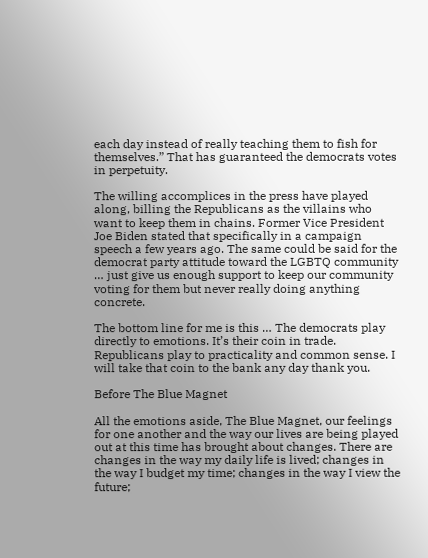each day instead of really teaching them to fish for themselves.” That has guaranteed the democrats votes in perpetuity.

The willing accomplices in the press have played along, billing the Republicans as the villains who want to keep them in chains. Former Vice President Joe Biden stated that specifically in a campaign speech a few years ago. The same could be said for the democrat party attitude toward the LGBTQ community … just give us enough support to keep our community voting for them but never really doing anything concrete.

The bottom line for me is this … The democrats play directly to emotions. It’s their coin in trade. Republicans play to practicality and common sense. I will take that coin to the bank any day thank you.

Before The Blue Magnet

All the emotions aside, The Blue Magnet, our feelings for one another and the way our lives are being played out at this time has brought about changes. There are changes in the way my daily life is lived; changes in the way I budget my time; changes in the way I view the future;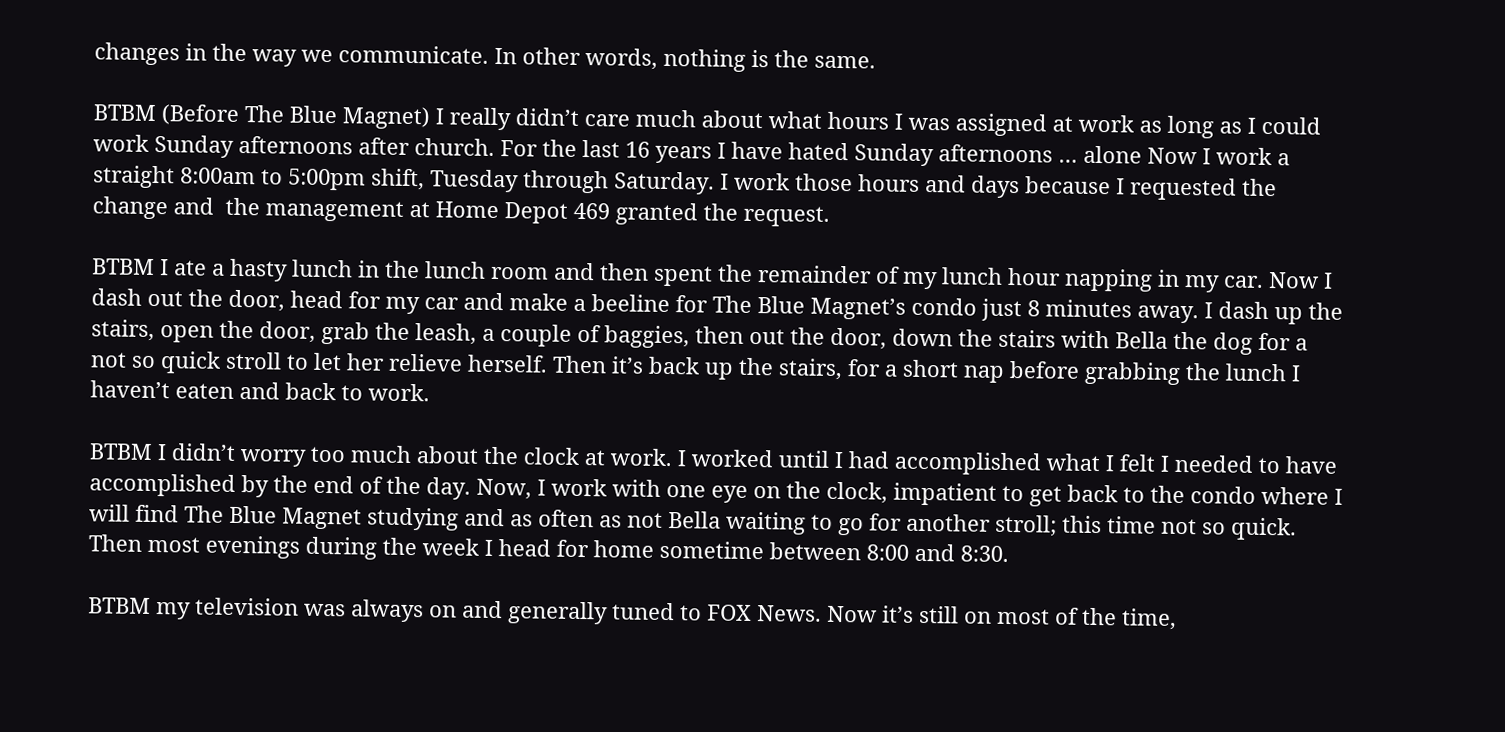changes in the way we communicate. In other words, nothing is the same.

BTBM (Before The Blue Magnet) I really didn’t care much about what hours I was assigned at work as long as I could work Sunday afternoons after church. For the last 16 years I have hated Sunday afternoons … alone Now I work a straight 8:00am to 5:00pm shift, Tuesday through Saturday. I work those hours and days because I requested the change and  the management at Home Depot 469 granted the request.

BTBM I ate a hasty lunch in the lunch room and then spent the remainder of my lunch hour napping in my car. Now I dash out the door, head for my car and make a beeline for The Blue Magnet’s condo just 8 minutes away. I dash up the stairs, open the door, grab the leash, a couple of baggies, then out the door, down the stairs with Bella the dog for a not so quick stroll to let her relieve herself. Then it’s back up the stairs, for a short nap before grabbing the lunch I haven’t eaten and back to work.

BTBM I didn’t worry too much about the clock at work. I worked until I had accomplished what I felt I needed to have accomplished by the end of the day. Now, I work with one eye on the clock, impatient to get back to the condo where I will find The Blue Magnet studying and as often as not Bella waiting to go for another stroll; this time not so quick. Then most evenings during the week I head for home sometime between 8:00 and 8:30.

BTBM my television was always on and generally tuned to FOX News. Now it’s still on most of the time,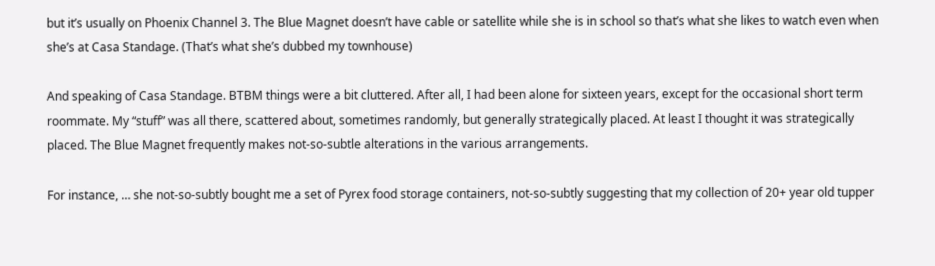but it’s usually on Phoenix Channel 3. The Blue Magnet doesn’t have cable or satellite while she is in school so that’s what she likes to watch even when she’s at Casa Standage. (That’s what she’s dubbed my townhouse)

And speaking of Casa Standage. BTBM things were a bit cluttered. After all, I had been alone for sixteen years, except for the occasional short term roommate. My “stuff” was all there, scattered about, sometimes randomly, but generally strategically placed. At least I thought it was strategically placed. The Blue Magnet frequently makes not-so-subtle alterations in the various arrangements.

For instance, … she not-so-subtly bought me a set of Pyrex food storage containers, not-so-subtly suggesting that my collection of 20+ year old tupper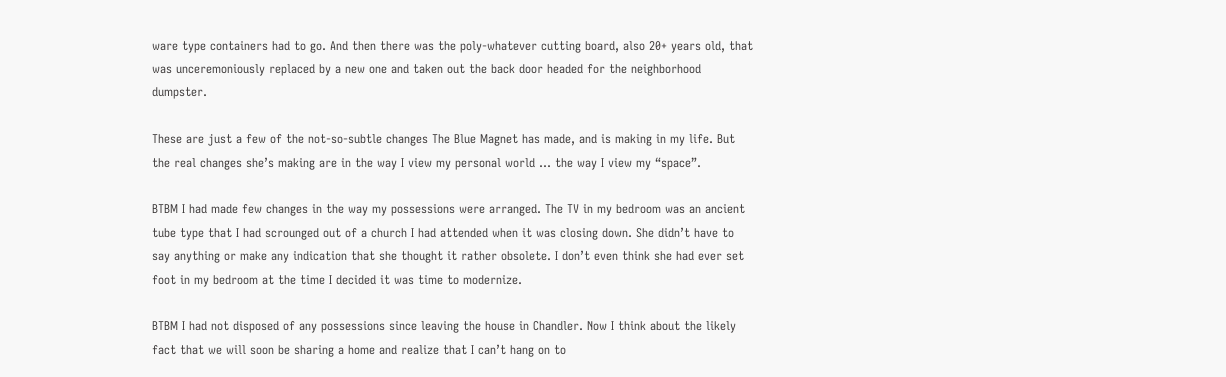ware type containers had to go. And then there was the poly-whatever cutting board, also 20+ years old, that was unceremoniously replaced by a new one and taken out the back door headed for the neighborhood dumpster.

These are just a few of the not-so-subtle changes The Blue Magnet has made, and is making in my life. But the real changes she’s making are in the way I view my personal world … the way I view my “space”.

BTBM I had made few changes in the way my possessions were arranged. The TV in my bedroom was an ancient tube type that I had scrounged out of a church I had attended when it was closing down. She didn’t have to say anything or make any indication that she thought it rather obsolete. I don’t even think she had ever set foot in my bedroom at the time I decided it was time to modernize.

BTBM I had not disposed of any possessions since leaving the house in Chandler. Now I think about the likely fact that we will soon be sharing a home and realize that I can’t hang on to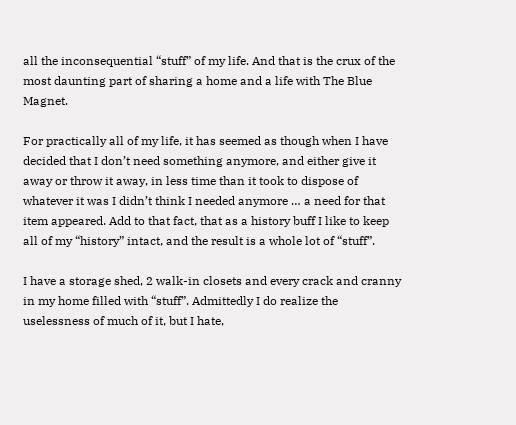all the inconsequential “stuff” of my life. And that is the crux of the most daunting part of sharing a home and a life with The Blue Magnet.

For practically all of my life, it has seemed as though when I have decided that I don’t need something anymore, and either give it away or throw it away, in less time than it took to dispose of whatever it was I didn’t think I needed anymore … a need for that item appeared. Add to that fact, that as a history buff I like to keep all of my “history” intact, and the result is a whole lot of “stuff”.

I have a storage shed, 2 walk-in closets and every crack and cranny in my home filled with “stuff”. Admittedly I do realize the uselessness of much of it, but I hate,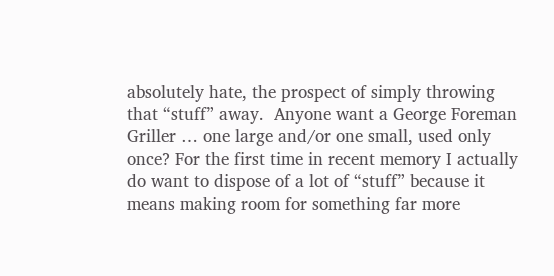absolutely hate, the prospect of simply throwing that “stuff” away.  Anyone want a George Foreman Griller … one large and/or one small, used only once? For the first time in recent memory I actually do want to dispose of a lot of “stuff” because it means making room for something far more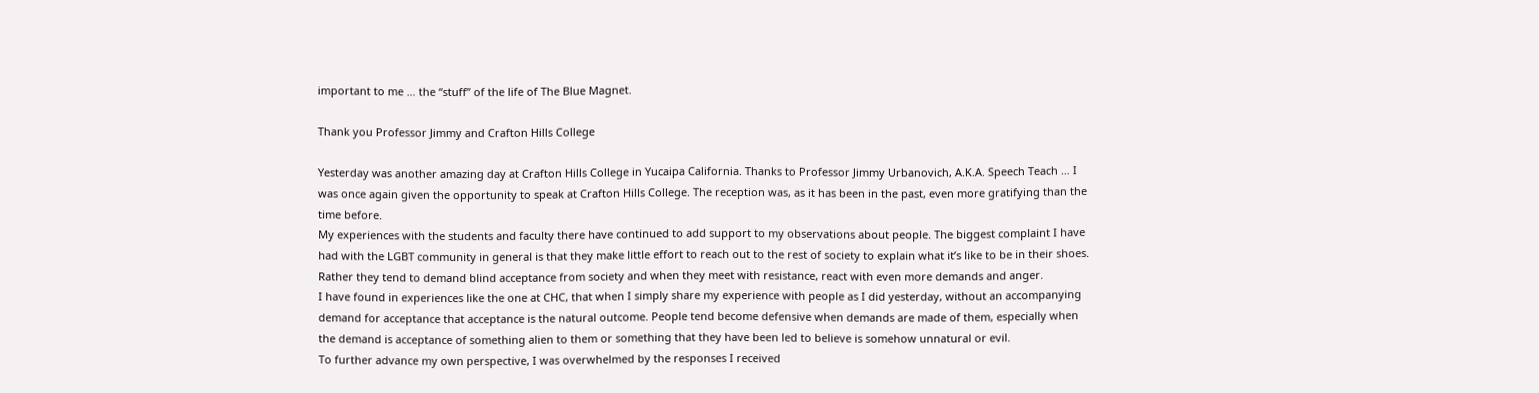important to me … the “stuff” of the life of The Blue Magnet.

Thank you Professor Jimmy and Crafton Hills College

Yesterday was another amazing day at Crafton Hills College in Yucaipa California. Thanks to Professor Jimmy Urbanovich, A.K.A. Speech Teach … I was once again given the opportunity to speak at Crafton Hills College. The reception was, as it has been in the past, even more gratifying than the time before.
My experiences with the students and faculty there have continued to add support to my observations about people. The biggest complaint I have had with the LGBT community in general is that they make little effort to reach out to the rest of society to explain what it’s like to be in their shoes. Rather they tend to demand blind acceptance from society and when they meet with resistance, react with even more demands and anger.
I have found in experiences like the one at CHC, that when I simply share my experience with people as I did yesterday, without an accompanying demand for acceptance that acceptance is the natural outcome. People tend become defensive when demands are made of them, especially when the demand is acceptance of something alien to them or something that they have been led to believe is somehow unnatural or evil.
To further advance my own perspective, I was overwhelmed by the responses I received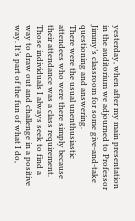yesterday, when after my main presentation in the auditorium we adjourned to Professor Jimmy’s classroom for some give-and-take questioning and answering.
There were the usual unenthusiastic attendees who were there simply because their attendance was a class requirement. Those individuals I always seek to find a way to draw out and challenge in a positive way. It’s part of the fun of what I do,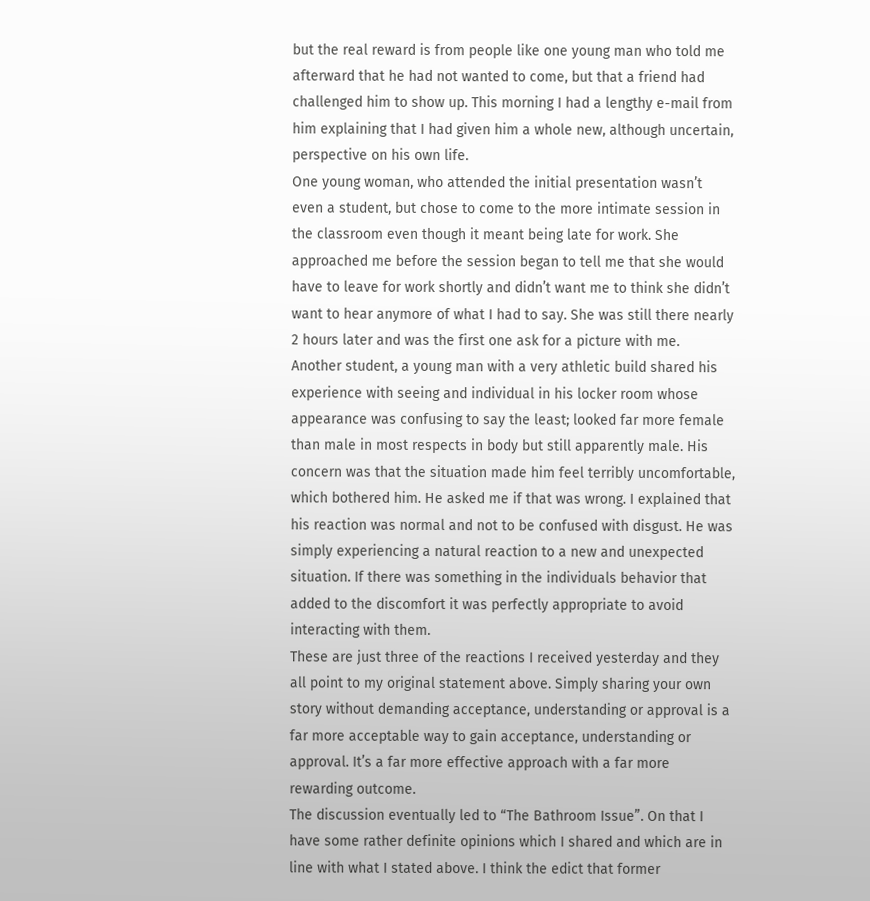but the real reward is from people like one young man who told me afterward that he had not wanted to come, but that a friend had challenged him to show up. This morning I had a lengthy e-mail from him explaining that I had given him a whole new, although uncertain, perspective on his own life.
One young woman, who attended the initial presentation wasn’t even a student, but chose to come to the more intimate session in the classroom even though it meant being late for work. She approached me before the session began to tell me that she would have to leave for work shortly and didn’t want me to think she didn’t want to hear anymore of what I had to say. She was still there nearly 2 hours later and was the first one ask for a picture with me.
Another student, a young man with a very athletic build shared his experience with seeing and individual in his locker room whose appearance was confusing to say the least; looked far more female than male in most respects in body but still apparently male. His concern was that the situation made him feel terribly uncomfortable, which bothered him. He asked me if that was wrong. I explained that his reaction was normal and not to be confused with disgust. He was simply experiencing a natural reaction to a new and unexpected situation. If there was something in the individuals behavior that added to the discomfort it was perfectly appropriate to avoid interacting with them.
These are just three of the reactions I received yesterday and they all point to my original statement above. Simply sharing your own story without demanding acceptance, understanding or approval is a far more acceptable way to gain acceptance, understanding or approval. It’s a far more effective approach with a far more rewarding outcome.
The discussion eventually led to “The Bathroom Issue”. On that I have some rather definite opinions which I shared and which are in line with what I stated above. I think the edict that former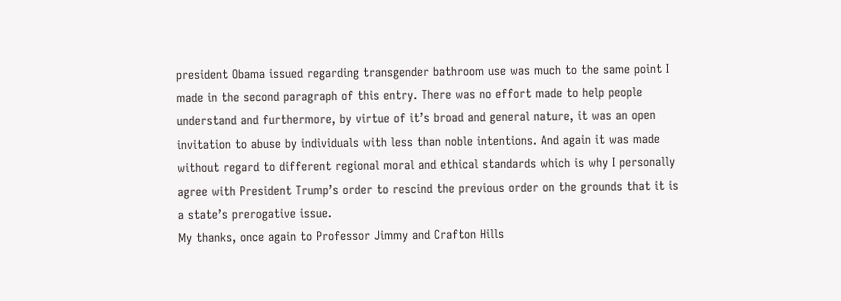president Obama issued regarding transgender bathroom use was much to the same point I made in the second paragraph of this entry. There was no effort made to help people understand and furthermore, by virtue of it’s broad and general nature, it was an open invitation to abuse by individuals with less than noble intentions. And again it was made without regard to different regional moral and ethical standards which is why I personally agree with President Trump’s order to rescind the previous order on the grounds that it is a state’s prerogative issue.
My thanks, once again to Professor Jimmy and Crafton Hills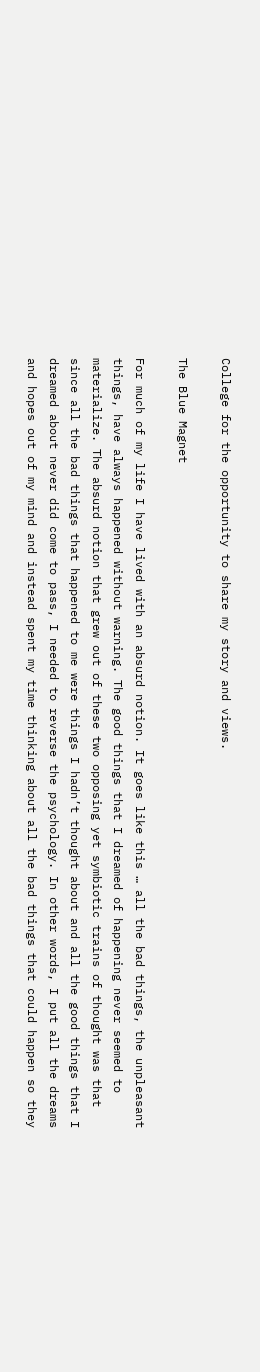College for the opportunity to share my story and views.

The Blue Magnet

For much of my life I have lived with an absurd notion. It goes like this … all the bad things, the unpleasant things, have always happened without warning. The good things that I dreamed of happening never seemed to materialize. The absurd notion that grew out of these two opposing yet symbiotic trains of thought was that since all the bad things that happened to me were things I hadn’t thought about and all the good things that I dreamed about never did come to pass, I needed to reverse the psychology. In other words, I put all the dreams and hopes out of my mind and instead spent my time thinking about all the bad things that could happen so they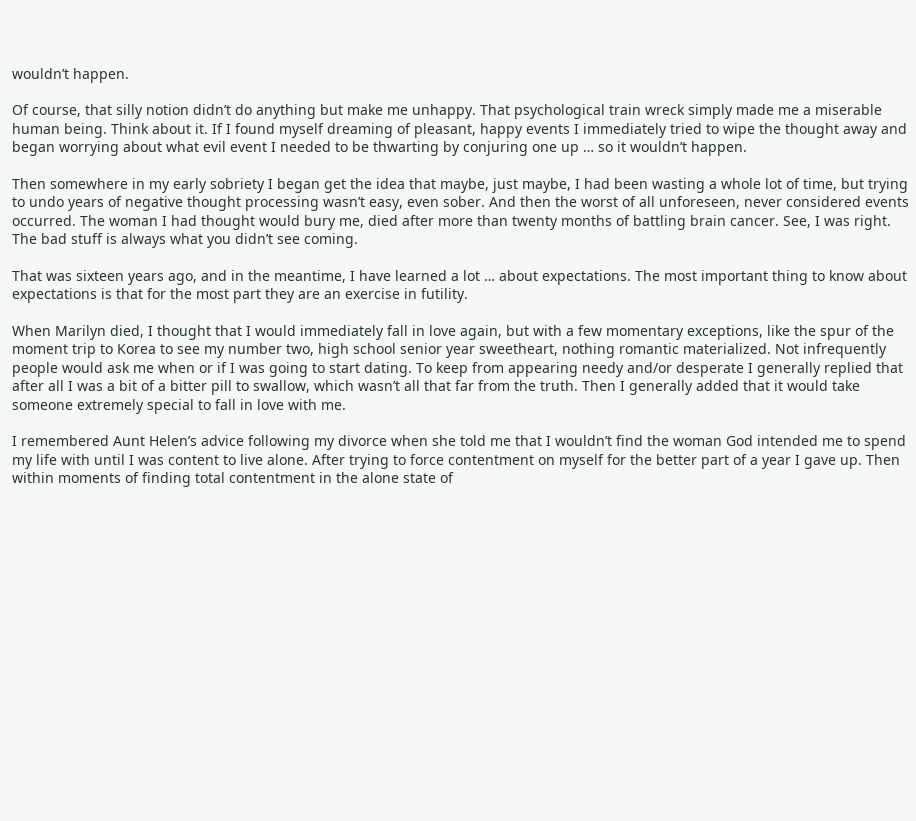wouldn’t happen.

Of course, that silly notion didn’t do anything but make me unhappy. That psychological train wreck simply made me a miserable human being. Think about it. If I found myself dreaming of pleasant, happy events I immediately tried to wipe the thought away and began worrying about what evil event I needed to be thwarting by conjuring one up … so it wouldn’t happen.

Then somewhere in my early sobriety I began get the idea that maybe, just maybe, I had been wasting a whole lot of time, but trying to undo years of negative thought processing wasn’t easy, even sober. And then the worst of all unforeseen, never considered events occurred. The woman I had thought would bury me, died after more than twenty months of battling brain cancer. See, I was right. The bad stuff is always what you didn’t see coming.

That was sixteen years ago, and in the meantime, I have learned a lot … about expectations. The most important thing to know about expectations is that for the most part they are an exercise in futility.

When Marilyn died, I thought that I would immediately fall in love again, but with a few momentary exceptions, like the spur of the moment trip to Korea to see my number two, high school senior year sweetheart, nothing romantic materialized. Not infrequently people would ask me when or if I was going to start dating. To keep from appearing needy and/or desperate I generally replied that after all I was a bit of a bitter pill to swallow, which wasn’t all that far from the truth. Then I generally added that it would take someone extremely special to fall in love with me.

I remembered Aunt Helen’s advice following my divorce when she told me that I wouldn’t find the woman God intended me to spend my life with until I was content to live alone. After trying to force contentment on myself for the better part of a year I gave up. Then within moments of finding total contentment in the alone state of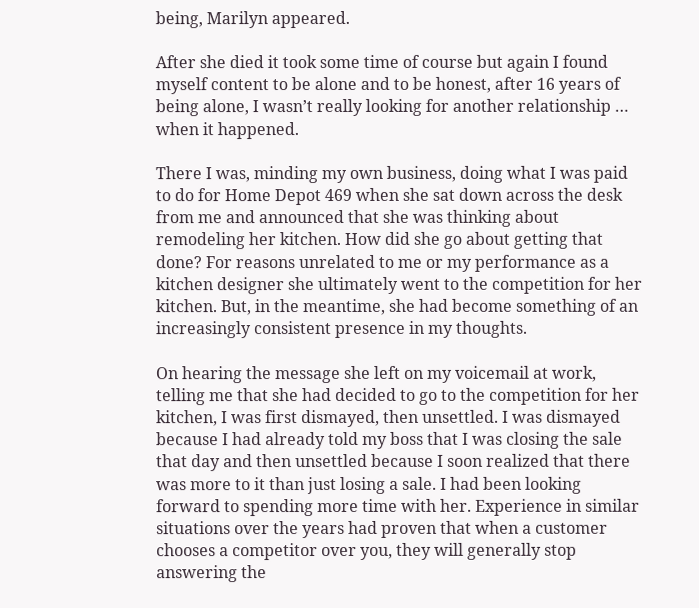being, Marilyn appeared.

After she died it took some time of course but again I found myself content to be alone and to be honest, after 16 years of being alone, I wasn’t really looking for another relationship … when it happened.

There I was, minding my own business, doing what I was paid to do for Home Depot 469 when she sat down across the desk from me and announced that she was thinking about remodeling her kitchen. How did she go about getting that done? For reasons unrelated to me or my performance as a kitchen designer she ultimately went to the competition for her kitchen. But, in the meantime, she had become something of an increasingly consistent presence in my thoughts.

On hearing the message she left on my voicemail at work, telling me that she had decided to go to the competition for her kitchen, I was first dismayed, then unsettled. I was dismayed because I had already told my boss that I was closing the sale that day and then unsettled because I soon realized that there was more to it than just losing a sale. I had been looking forward to spending more time with her. Experience in similar situations over the years had proven that when a customer chooses a competitor over you, they will generally stop answering the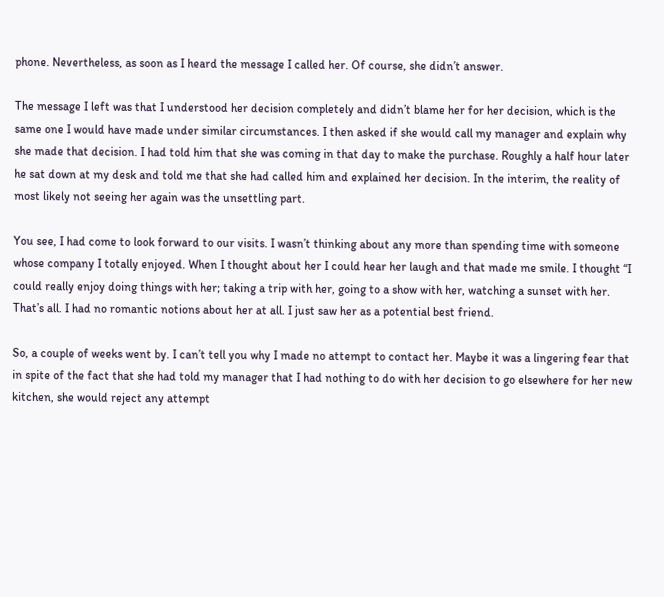phone. Nevertheless, as soon as I heard the message I called her. Of course, she didn’t answer.

The message I left was that I understood her decision completely and didn’t blame her for her decision, which is the same one I would have made under similar circumstances. I then asked if she would call my manager and explain why she made that decision. I had told him that she was coming in that day to make the purchase. Roughly a half hour later he sat down at my desk and told me that she had called him and explained her decision. In the interim, the reality of most likely not seeing her again was the unsettling part.

You see, I had come to look forward to our visits. I wasn’t thinking about any more than spending time with someone whose company I totally enjoyed. When I thought about her I could hear her laugh and that made me smile. I thought “I could really enjoy doing things with her; taking a trip with her, going to a show with her, watching a sunset with her. That’s all. I had no romantic notions about her at all. I just saw her as a potential best friend.

So, a couple of weeks went by. I can’t tell you why I made no attempt to contact her. Maybe it was a lingering fear that in spite of the fact that she had told my manager that I had nothing to do with her decision to go elsewhere for her new kitchen, she would reject any attempt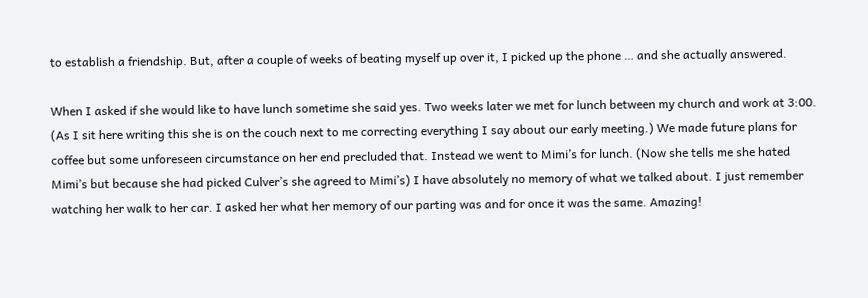to establish a friendship. But, after a couple of weeks of beating myself up over it, I picked up the phone … and she actually answered.

When I asked if she would like to have lunch sometime she said yes. Two weeks later we met for lunch between my church and work at 3:00. (As I sit here writing this she is on the couch next to me correcting everything I say about our early meeting.) We made future plans for coffee but some unforeseen circumstance on her end precluded that. Instead we went to Mimi’s for lunch. (Now she tells me she hated Mimi’s but because she had picked Culver’s she agreed to Mimi’s) I have absolutely no memory of what we talked about. I just remember watching her walk to her car. I asked her what her memory of our parting was and for once it was the same. Amazing!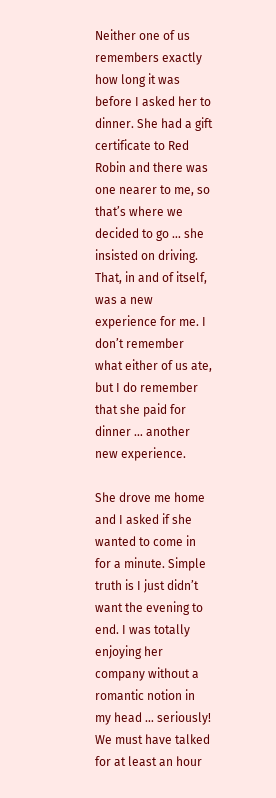Neither one of us remembers exactly how long it was before I asked her to dinner. She had a gift certificate to Red Robin and there was one nearer to me, so that’s where we decided to go … she insisted on driving. That, in and of itself, was a new experience for me. I don’t remember what either of us ate, but I do remember that she paid for dinner … another new experience.

She drove me home and I asked if she wanted to come in for a minute. Simple truth is I just didn’t want the evening to end. I was totally enjoying her company without a romantic notion in my head … seriously! We must have talked for at least an hour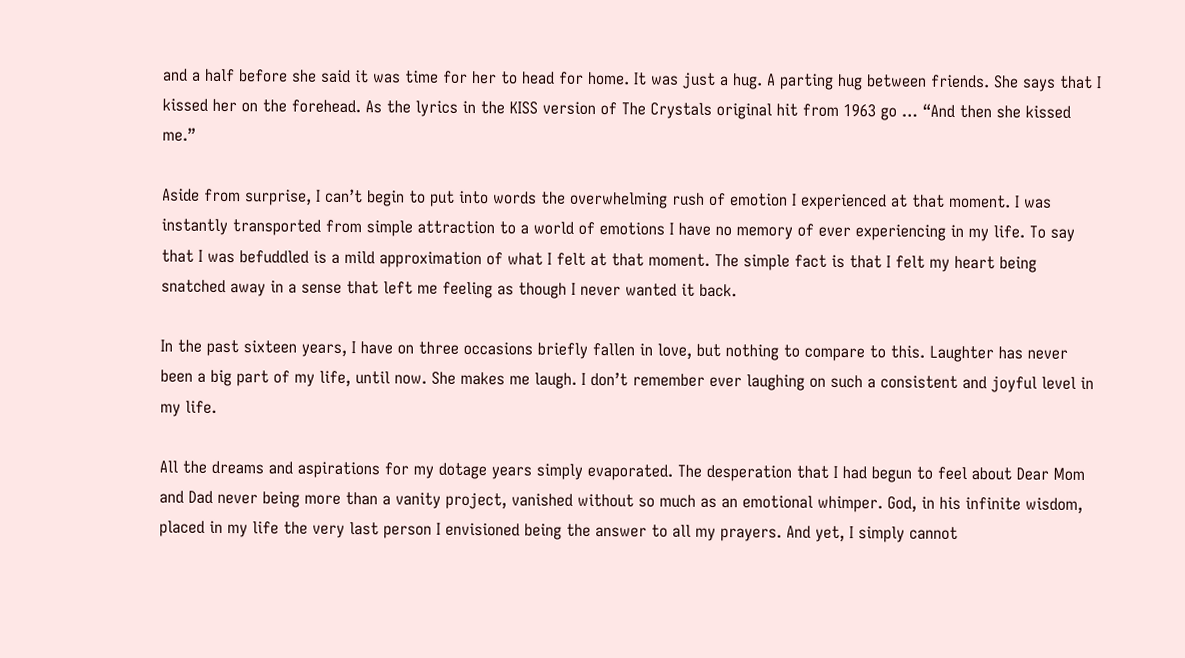and a half before she said it was time for her to head for home. It was just a hug. A parting hug between friends. She says that I kissed her on the forehead. As the lyrics in the KISS version of The Crystals original hit from 1963 go … “And then she kissed me.”

Aside from surprise, I can’t begin to put into words the overwhelming rush of emotion I experienced at that moment. I was instantly transported from simple attraction to a world of emotions I have no memory of ever experiencing in my life. To say that I was befuddled is a mild approximation of what I felt at that moment. The simple fact is that I felt my heart being snatched away in a sense that left me feeling as though I never wanted it back.

In the past sixteen years, I have on three occasions briefly fallen in love, but nothing to compare to this. Laughter has never been a big part of my life, until now. She makes me laugh. I don’t remember ever laughing on such a consistent and joyful level in my life.

All the dreams and aspirations for my dotage years simply evaporated. The desperation that I had begun to feel about Dear Mom and Dad never being more than a vanity project, vanished without so much as an emotional whimper. God, in his infinite wisdom, placed in my life the very last person I envisioned being the answer to all my prayers. And yet, I simply cannot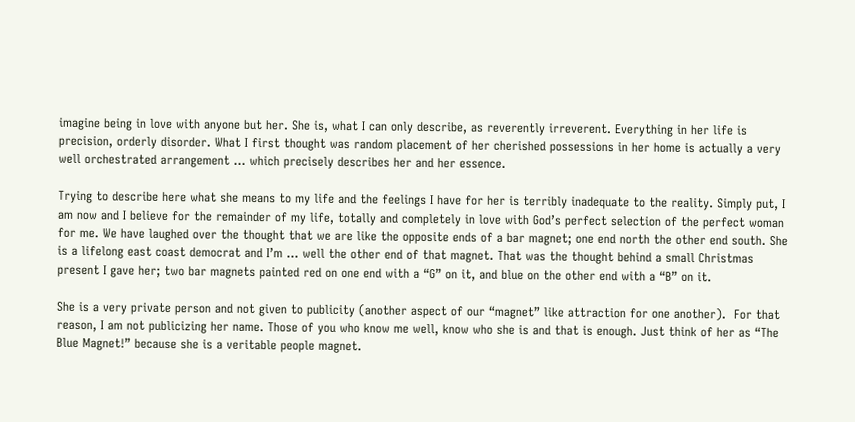imagine being in love with anyone but her. She is, what I can only describe, as reverently irreverent. Everything in her life is precision, orderly disorder. What I first thought was random placement of her cherished possessions in her home is actually a very well orchestrated arrangement … which precisely describes her and her essence.

Trying to describe here what she means to my life and the feelings I have for her is terribly inadequate to the reality. Simply put, I am now and I believe for the remainder of my life, totally and completely in love with God’s perfect selection of the perfect woman for me. We have laughed over the thought that we are like the opposite ends of a bar magnet; one end north the other end south. She is a lifelong east coast democrat and I’m … well the other end of that magnet. That was the thought behind a small Christmas present I gave her; two bar magnets painted red on one end with a “G” on it, and blue on the other end with a “B” on it.

She is a very private person and not given to publicity (another aspect of our “magnet” like attraction for one another).  For that reason, I am not publicizing her name. Those of you who know me well, know who she is and that is enough. Just think of her as “The Blue Magnet!” because she is a veritable people magnet.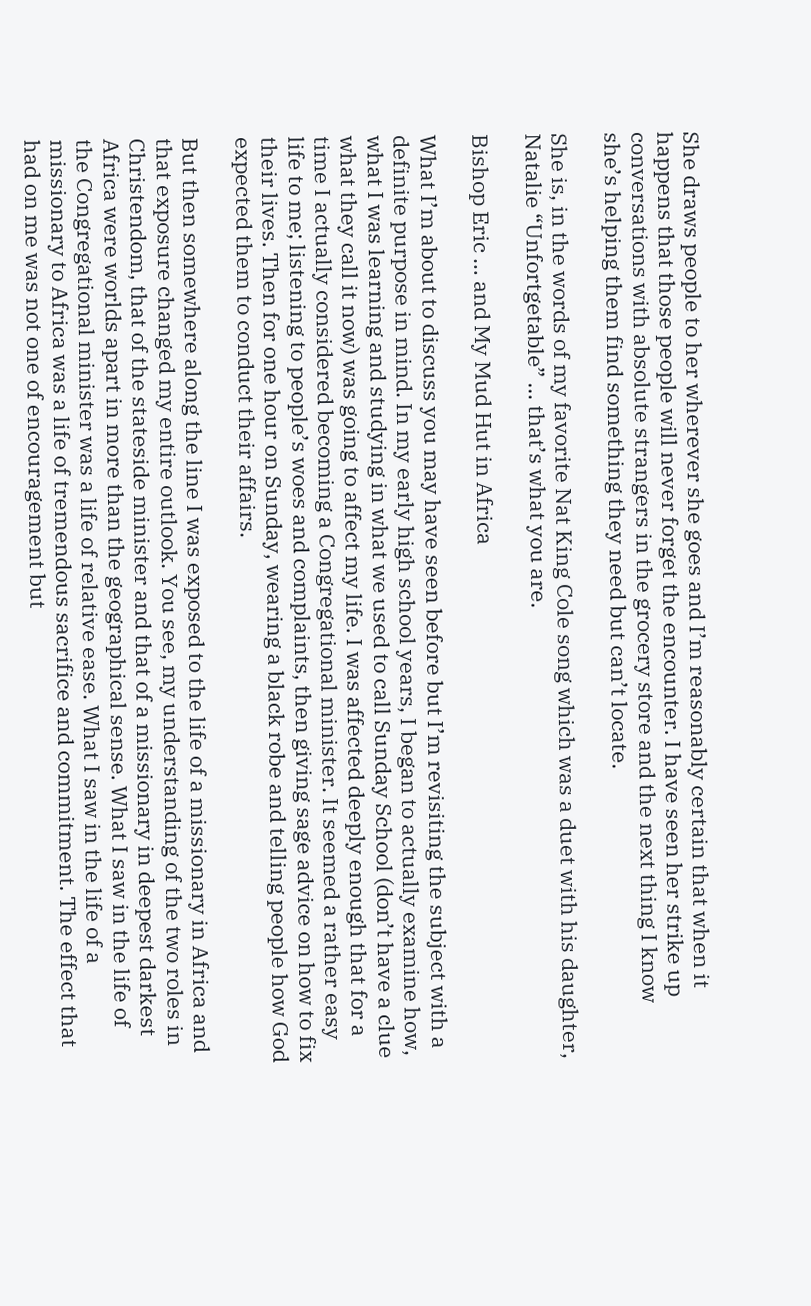She draws people to her wherever she goes and I’m reasonably certain that when it happens that those people will never forget the encounter. I have seen her strike up conversations with absolute strangers in the grocery store and the next thing I know she’s helping them find something they need but can’t locate.

She is, in the words of my favorite Nat King Cole song which was a duet with his daughter, Natalie “Unfortgetable” … that’s what you are.

Bishop Eric … and My Mud Hut in Africa

What I’m about to discuss you may have seen before but I’m revisiting the subject with a definite purpose in mind. In my early high school years, I began to actually examine how, what I was learning and studying in what we used to call Sunday School (don’t have a clue what they call it now) was going to affect my life. I was affected deeply enough that for a time I actually considered becoming a Congregational minister. It seemed a rather easy life to me; listening to people’s woes and complaints, then giving sage advice on how to fix their lives. Then for one hour on Sunday, wearing a black robe and telling people how God expected them to conduct their affairs.

But then somewhere along the line I was exposed to the life of a missionary in Africa and that exposure changed my entire outlook. You see, my understanding of the two roles in Christendom, that of the stateside minister and that of a missionary in deepest darkest Africa were worlds apart in more than the geographical sense. What I saw in the life of the Congregational minister was a life of relative ease. What I saw in the life of a missionary to Africa was a life of tremendous sacrifice and commitment. The effect that had on me was not one of encouragement but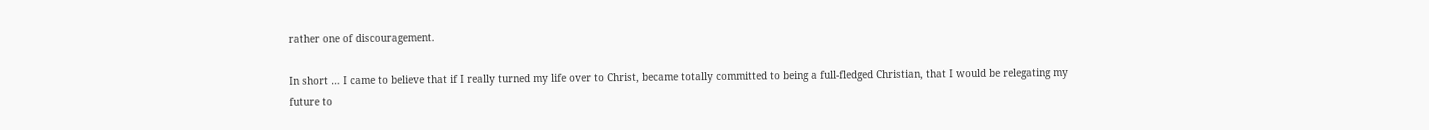rather one of discouragement.

In short … I came to believe that if I really turned my life over to Christ, became totally committed to being a full-fledged Christian, that I would be relegating my future to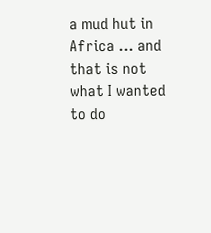a mud hut in Africa … and that is not what I wanted to do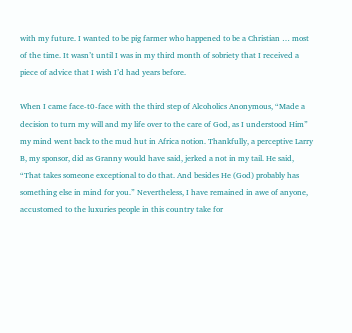with my future. I wanted to be pig farmer who happened to be a Christian … most of the time. It wasn’t until I was in my third month of sobriety that I received a piece of advice that I wish I’d had years before.

When I came face-t0-face with the third step of Alcoholics Anonymous, “Made a decision to turn my will and my life over to the care of God, as I understood Him” my mind went back to the mud hut in Africa notion. Thankfully, a perceptive Larry B, my sponsor, did as Granny would have said, jerked a not in my tail. He said, “That takes someone exceptional to do that. And besides He (God) probably has something else in mind for you.” Nevertheless, I have remained in awe of anyone, accustomed to the luxuries people in this country take for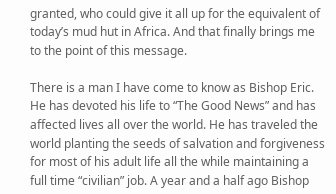granted, who could give it all up for the equivalent of today’s mud hut in Africa. And that finally brings me to the point of this message.

There is a man I have come to know as Bishop Eric. He has devoted his life to “The Good News” and has affected lives all over the world. He has traveled the world planting the seeds of salvation and forgiveness for most of his adult life all the while maintaining a full time “civilian” job. A year and a half ago Bishop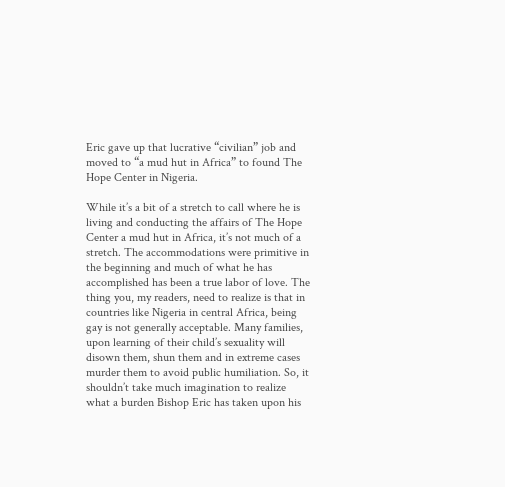Eric gave up that lucrative “civilian” job and moved to “a mud hut in Africa” to found The Hope Center in Nigeria.

While it’s a bit of a stretch to call where he is living and conducting the affairs of The Hope Center a mud hut in Africa, it’s not much of a stretch. The accommodations were primitive in the beginning and much of what he has accomplished has been a true labor of love. The thing you, my readers, need to realize is that in countries like Nigeria in central Africa, being gay is not generally acceptable. Many families, upon learning of their child’s sexuality will disown them, shun them and in extreme cases murder them to avoid public humiliation. So, it shouldn’t take much imagination to realize what a burden Bishop Eric has taken upon his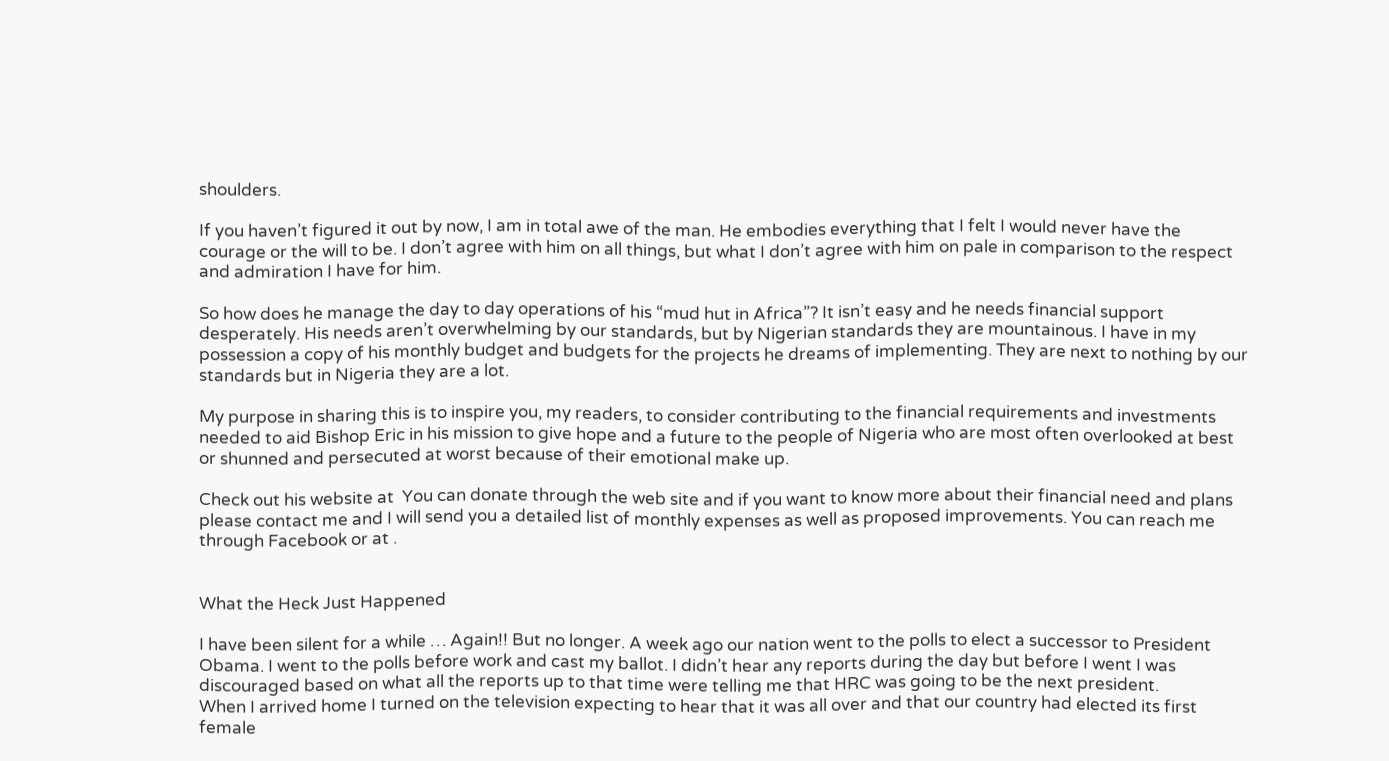shoulders.

If you haven’t figured it out by now, I am in total awe of the man. He embodies everything that I felt I would never have the courage or the will to be. I don’t agree with him on all things, but what I don’t agree with him on pale in comparison to the respect and admiration I have for him.

So how does he manage the day to day operations of his “mud hut in Africa”? It isn’t easy and he needs financial support desperately. His needs aren’t overwhelming by our standards, but by Nigerian standards they are mountainous. I have in my possession a copy of his monthly budget and budgets for the projects he dreams of implementing. They are next to nothing by our standards but in Nigeria they are a lot.

My purpose in sharing this is to inspire you, my readers, to consider contributing to the financial requirements and investments needed to aid Bishop Eric in his mission to give hope and a future to the people of Nigeria who are most often overlooked at best or shunned and persecuted at worst because of their emotional make up.

Check out his website at  You can donate through the web site and if you want to know more about their financial need and plans please contact me and I will send you a detailed list of monthly expenses as well as proposed improvements. You can reach me through Facebook or at .


What the Heck Just Happened

I have been silent for a while … Again!! But no longer. A week ago our nation went to the polls to elect a successor to President Obama. I went to the polls before work and cast my ballot. I didn’t hear any reports during the day but before I went I was discouraged based on what all the reports up to that time were telling me that HRC was going to be the next president.
When I arrived home I turned on the television expecting to hear that it was all over and that our country had elected its first female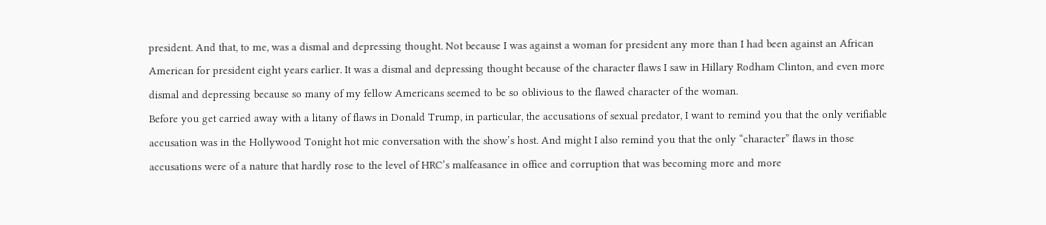president. And that, to me, was a dismal and depressing thought. Not because I was against a woman for president any more than I had been against an African American for president eight years earlier. It was a dismal and depressing thought because of the character flaws I saw in Hillary Rodham Clinton, and even more dismal and depressing because so many of my fellow Americans seemed to be so oblivious to the flawed character of the woman.
Before you get carried away with a litany of flaws in Donald Trump, in particular, the accusations of sexual predator, I want to remind you that the only verifiable accusation was in the Hollywood Tonight hot mic conversation with the show’s host. And might I also remind you that the only “character” flaws in those accusations were of a nature that hardly rose to the level of HRC’s malfeasance in office and corruption that was becoming more and more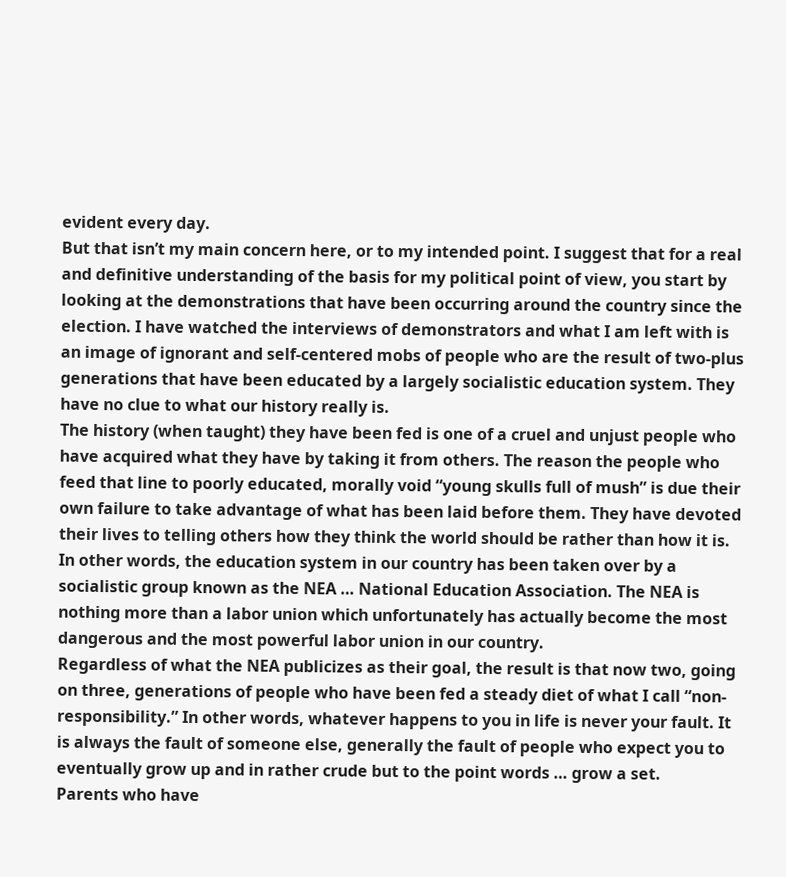evident every day.
But that isn’t my main concern here, or to my intended point. I suggest that for a real and definitive understanding of the basis for my political point of view, you start by looking at the demonstrations that have been occurring around the country since the election. I have watched the interviews of demonstrators and what I am left with is an image of ignorant and self-centered mobs of people who are the result of two-plus generations that have been educated by a largely socialistic education system. They have no clue to what our history really is.
The history (when taught) they have been fed is one of a cruel and unjust people who have acquired what they have by taking it from others. The reason the people who feed that line to poorly educated, morally void “young skulls full of mush” is due their own failure to take advantage of what has been laid before them. They have devoted their lives to telling others how they think the world should be rather than how it is. In other words, the education system in our country has been taken over by a socialistic group known as the NEA … National Education Association. The NEA is nothing more than a labor union which unfortunately has actually become the most dangerous and the most powerful labor union in our country.
Regardless of what the NEA publicizes as their goal, the result is that now two, going on three, generations of people who have been fed a steady diet of what I call “non-responsibility.” In other words, whatever happens to you in life is never your fault. It is always the fault of someone else, generally the fault of people who expect you to eventually grow up and in rather crude but to the point words … grow a set.
Parents who have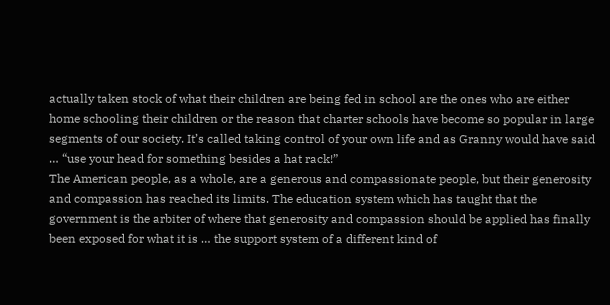actually taken stock of what their children are being fed in school are the ones who are either home schooling their children or the reason that charter schools have become so popular in large segments of our society. It’s called taking control of your own life and as Granny would have said … “use your head for something besides a hat rack!”
The American people, as a whole, are a generous and compassionate people, but their generosity and compassion has reached its limits. The education system which has taught that the government is the arbiter of where that generosity and compassion should be applied has finally been exposed for what it is … the support system of a different kind of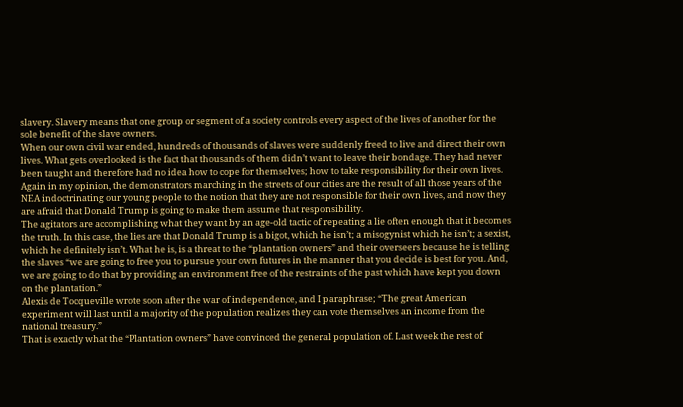slavery. Slavery means that one group or segment of a society controls every aspect of the lives of another for the sole benefit of the slave owners.
When our own civil war ended, hundreds of thousands of slaves were suddenly freed to live and direct their own lives. What gets overlooked is the fact that thousands of them didn’t want to leave their bondage. They had never been taught and therefore had no idea how to cope for themselves; how to take responsibility for their own lives. Again in my opinion, the demonstrators marching in the streets of our cities are the result of all those years of the NEA indoctrinating our young people to the notion that they are not responsible for their own lives, and now they are afraid that Donald Trump is going to make them assume that responsibility.
The agitators are accomplishing what they want by an age-old tactic of repeating a lie often enough that it becomes the truth. In this case, the lies are that Donald Trump is a bigot, which he isn’t; a misogynist which he isn’t; a sexist, which he definitely isn’t. What he is, is a threat to the “plantation owners” and their overseers because he is telling the slaves “we are going to free you to pursue your own futures in the manner that you decide is best for you. And, we are going to do that by providing an environment free of the restraints of the past which have kept you down on the plantation.”
Alexis de Tocqueville wrote soon after the war of independence, and I paraphrase; “The great American experiment will last until a majority of the population realizes they can vote themselves an income from the national treasury.”
That is exactly what the “Plantation owners” have convinced the general population of. Last week the rest of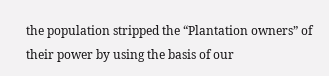the population stripped the “Plantation owners” of their power by using the basis of our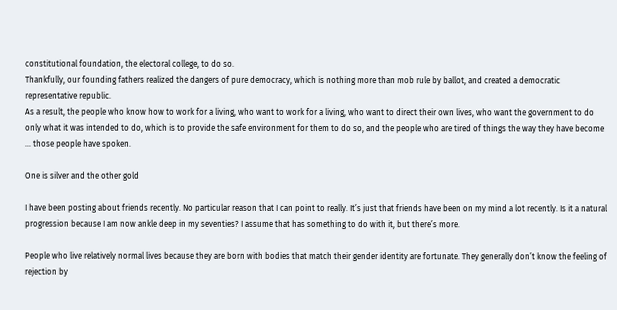constitutional foundation, the electoral college, to do so.
Thankfully, our founding fathers realized the dangers of pure democracy, which is nothing more than mob rule by ballot, and created a democratic representative republic.
As a result, the people who know how to work for a living, who want to work for a living, who want to direct their own lives, who want the government to do only what it was intended to do, which is to provide the safe environment for them to do so, and the people who are tired of things the way they have become … those people have spoken.

One is silver and the other gold

I have been posting about friends recently. No particular reason that I can point to really. It’s just that friends have been on my mind a lot recently. Is it a natural progression because I am now ankle deep in my seventies? I assume that has something to do with it, but there’s more.

People who live relatively normal lives because they are born with bodies that match their gender identity are fortunate. They generally don’t know the feeling of rejection by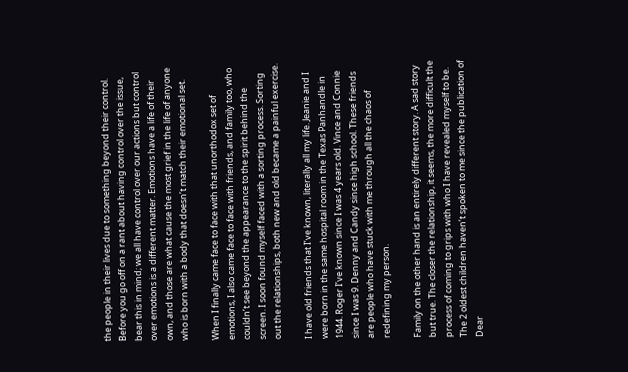the people in their lives due to something beyond their control. Before you go off on a rant about having control over the issue, bear this in mind; we all have control over our actions but control over emotions is a different matter. Emotions have a life of their own, and those are what cause the most grief in the life of anyone who is born with a body that doesn’t match their emotional set.

When I finally came face to face with that unorthodox set of emotions, I also came face to face with friends, and family too, who couldn’t see beyond the appearance to the spirit behind the screen. I soon found myself faced with a sorting process. Sorting out the relationships, both new and old became a painful exercise.

I have old friends that I’ve known, literally all my life. Jeanie and I were born in the same hospital room in the Texas Panhandle in 1944. Roger I’ve known since I was 4 years old. Vince and Connie since I was 9. Denny and Candy since high school. These friends are people who have stuck with me through all the chaos of redefining my person.

Family on the other hand is an entirely different story. A sad story but true. The closer the relationship, it seems, the more difficult the process of coming to grips with who I have revealed myself to be. The 2 oldest children haven’t spoken to me since the publication of Dear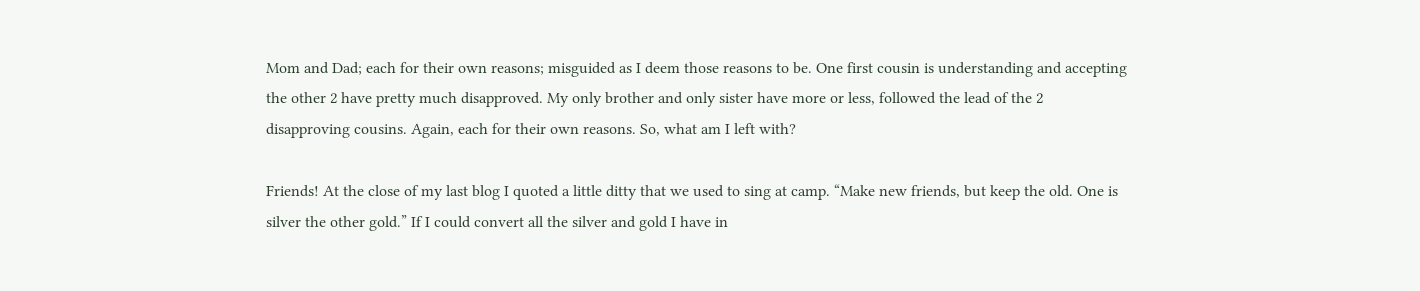Mom and Dad; each for their own reasons; misguided as I deem those reasons to be. One first cousin is understanding and accepting the other 2 have pretty much disapproved. My only brother and only sister have more or less, followed the lead of the 2 disapproving cousins. Again, each for their own reasons. So, what am I left with?

Friends! At the close of my last blog I quoted a little ditty that we used to sing at camp. “Make new friends, but keep the old. One is silver the other gold.” If I could convert all the silver and gold I have in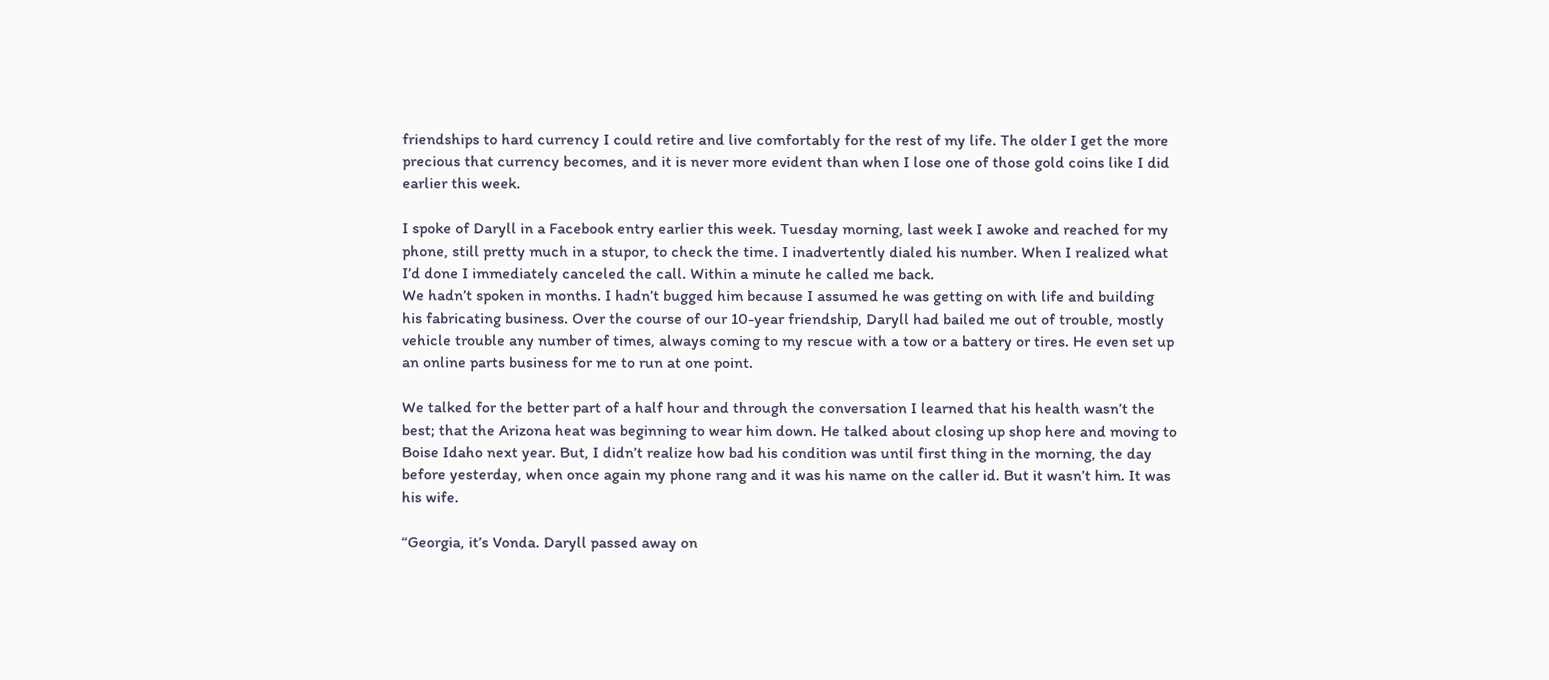friendships to hard currency I could retire and live comfortably for the rest of my life. The older I get the more precious that currency becomes, and it is never more evident than when I lose one of those gold coins like I did earlier this week.

I spoke of Daryll in a Facebook entry earlier this week. Tuesday morning, last week I awoke and reached for my phone, still pretty much in a stupor, to check the time. I inadvertently dialed his number. When I realized what I’d done I immediately canceled the call. Within a minute he called me back.
We hadn’t spoken in months. I hadn’t bugged him because I assumed he was getting on with life and building his fabricating business. Over the course of our 10-year friendship, Daryll had bailed me out of trouble, mostly vehicle trouble any number of times, always coming to my rescue with a tow or a battery or tires. He even set up an online parts business for me to run at one point.

We talked for the better part of a half hour and through the conversation I learned that his health wasn’t the best; that the Arizona heat was beginning to wear him down. He talked about closing up shop here and moving to Boise Idaho next year. But, I didn’t realize how bad his condition was until first thing in the morning, the day before yesterday, when once again my phone rang and it was his name on the caller id. But it wasn’t him. It was his wife.

“Georgia, it’s Vonda. Daryll passed away on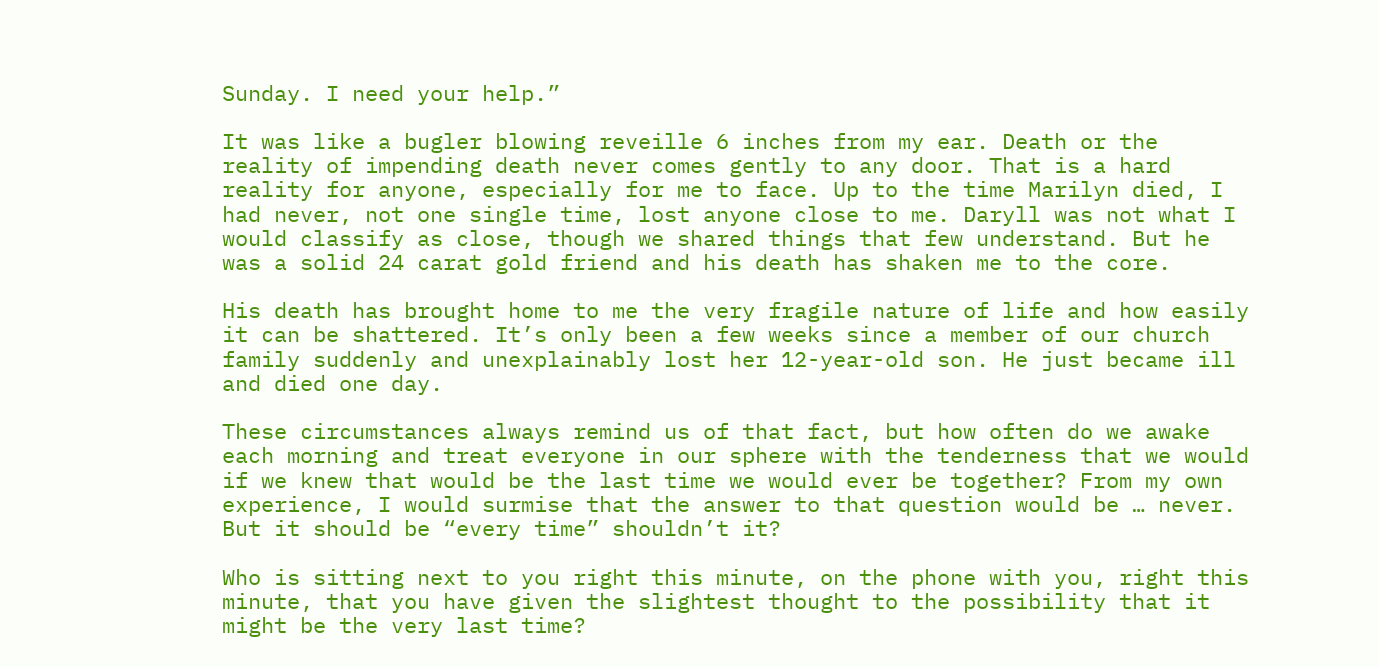Sunday. I need your help.”

It was like a bugler blowing reveille 6 inches from my ear. Death or the reality of impending death never comes gently to any door. That is a hard reality for anyone, especially for me to face. Up to the time Marilyn died, I had never, not one single time, lost anyone close to me. Daryll was not what I would classify as close, though we shared things that few understand. But he was a solid 24 carat gold friend and his death has shaken me to the core.

His death has brought home to me the very fragile nature of life and how easily it can be shattered. It’s only been a few weeks since a member of our church family suddenly and unexplainably lost her 12-year-old son. He just became ill and died one day.

These circumstances always remind us of that fact, but how often do we awake each morning and treat everyone in our sphere with the tenderness that we would if we knew that would be the last time we would ever be together? From my own experience, I would surmise that the answer to that question would be … never. But it should be “every time” shouldn’t it?

Who is sitting next to you right this minute, on the phone with you, right this minute, that you have given the slightest thought to the possibility that it might be the very last time?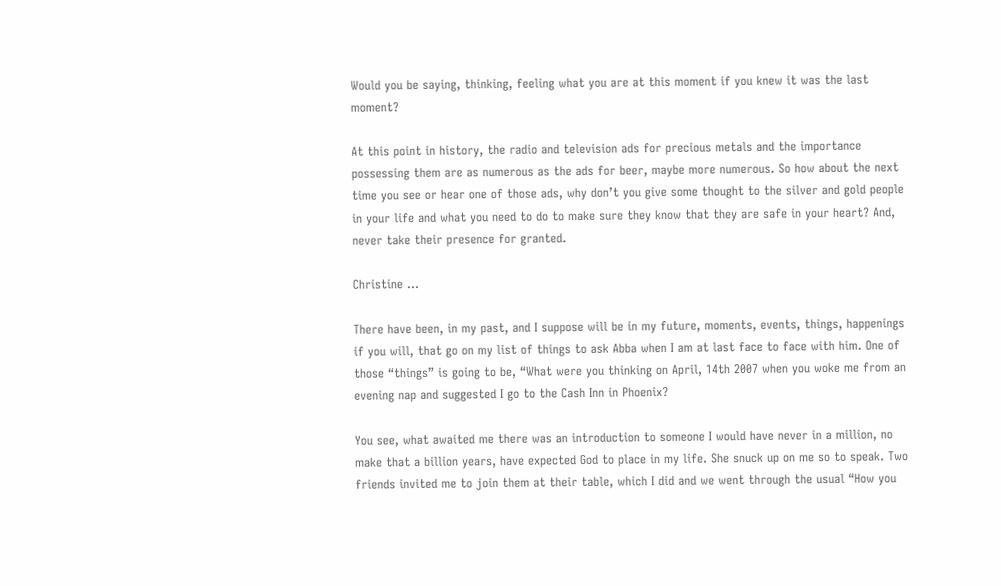Would you be saying, thinking, feeling what you are at this moment if you knew it was the last moment?

At this point in history, the radio and television ads for precious metals and the importance possessing them are as numerous as the ads for beer, maybe more numerous. So how about the next time you see or hear one of those ads, why don’t you give some thought to the silver and gold people in your life and what you need to do to make sure they know that they are safe in your heart? And, never take their presence for granted.

Christine …

There have been, in my past, and I suppose will be in my future, moments, events, things, happenings if you will, that go on my list of things to ask Abba when I am at last face to face with him. One of those “things” is going to be, “What were you thinking on April, 14th 2007 when you woke me from an evening nap and suggested I go to the Cash Inn in Phoenix?

You see, what awaited me there was an introduction to someone I would have never in a million, no make that a billion years, have expected God to place in my life. She snuck up on me so to speak. Two friends invited me to join them at their table, which I did and we went through the usual “How you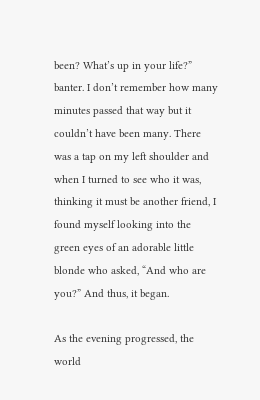been? What’s up in your life?” banter. I don’t remember how many minutes passed that way but it couldn’t have been many. There was a tap on my left shoulder and when I turned to see who it was, thinking it must be another friend, I found myself looking into the green eyes of an adorable little blonde who asked, “And who are you?” And thus, it began.

As the evening progressed, the world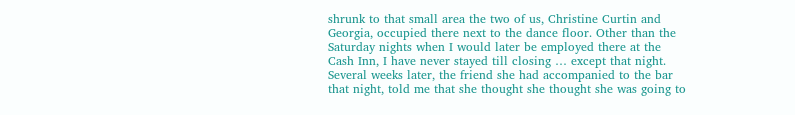shrunk to that small area the two of us, Christine Curtin and Georgia, occupied there next to the dance floor. Other than the Saturday nights when I would later be employed there at the Cash Inn, I have never stayed till closing … except that night. Several weeks later, the friend she had accompanied to the bar that night, told me that she thought she thought she was going to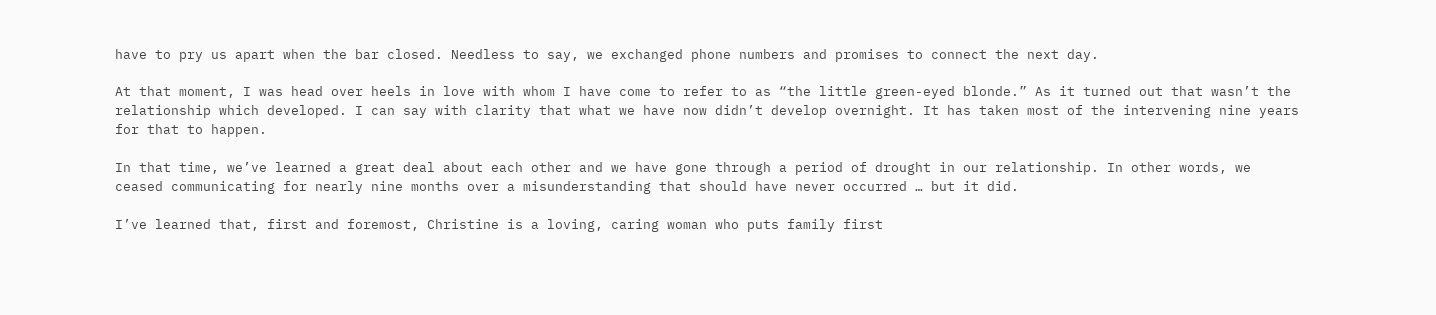have to pry us apart when the bar closed. Needless to say, we exchanged phone numbers and promises to connect the next day.

At that moment, I was head over heels in love with whom I have come to refer to as “the little green-eyed blonde.” As it turned out that wasn’t the relationship which developed. I can say with clarity that what we have now didn’t develop overnight. It has taken most of the intervening nine years for that to happen.

In that time, we’ve learned a great deal about each other and we have gone through a period of drought in our relationship. In other words, we ceased communicating for nearly nine months over a misunderstanding that should have never occurred … but it did.

I’ve learned that, first and foremost, Christine is a loving, caring woman who puts family first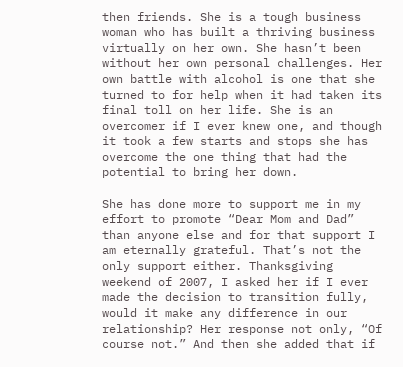then friends. She is a tough business woman who has built a thriving business virtually on her own. She hasn’t been without her own personal challenges. Her own battle with alcohol is one that she turned to for help when it had taken its final toll on her life. She is an overcomer if I ever knew one, and though it took a few starts and stops she has overcome the one thing that had the potential to bring her down.

She has done more to support me in my effort to promote “Dear Mom and Dad” than anyone else and for that support I am eternally grateful. That’s not the only support either. Thanksgiving weekend of 2007, I asked her if I ever made the decision to transition fully, would it make any difference in our relationship? Her response not only, “Of course not.” And then she added that if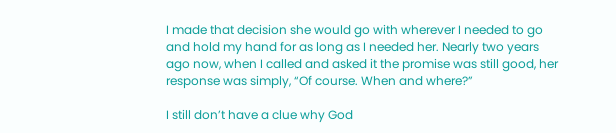I made that decision she would go with wherever I needed to go and hold my hand for as long as I needed her. Nearly two years ago now, when I called and asked it the promise was still good, her response was simply, “Of course. When and where?”

I still don’t have a clue why God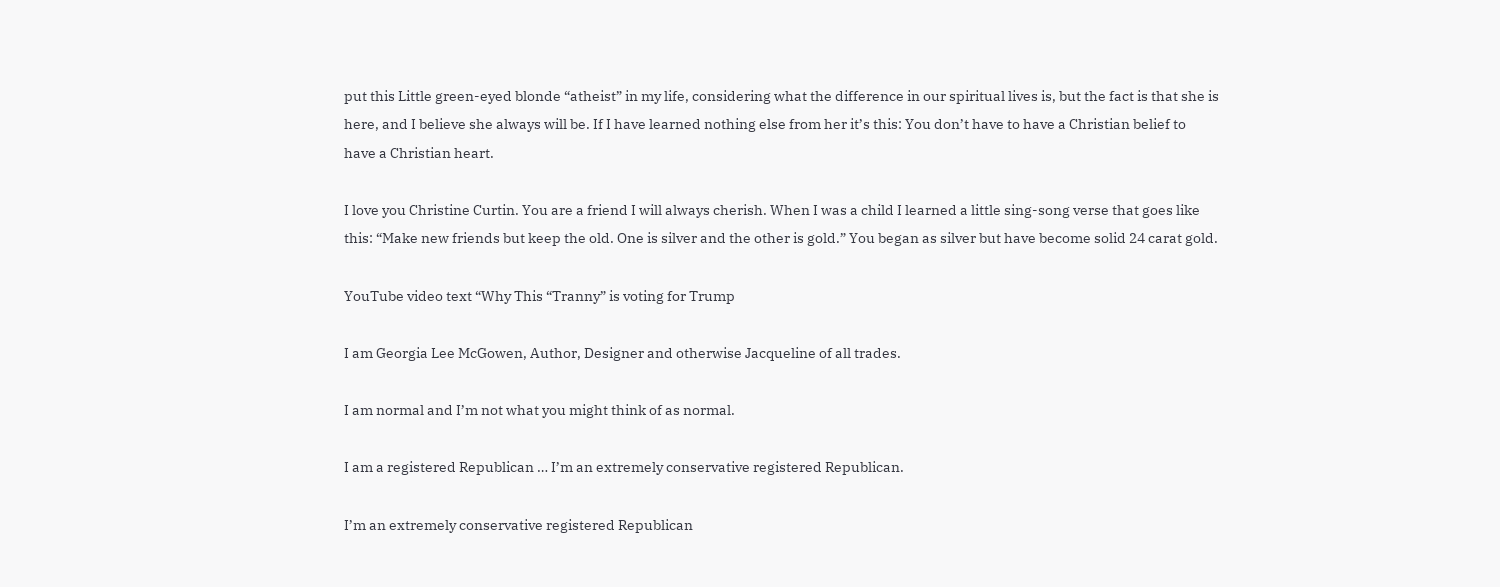put this Little green-eyed blonde “atheist” in my life, considering what the difference in our spiritual lives is, but the fact is that she is here, and I believe she always will be. If I have learned nothing else from her it’s this: You don’t have to have a Christian belief to have a Christian heart.

I love you Christine Curtin. You are a friend I will always cherish. When I was a child I learned a little sing-song verse that goes like this: “Make new friends but keep the old. One is silver and the other is gold.” You began as silver but have become solid 24 carat gold.

YouTube video text “Why This “Tranny” is voting for Trump

I am Georgia Lee McGowen, Author, Designer and otherwise Jacqueline of all trades.

I am normal and I’m not what you might think of as normal.

I am a registered Republican … I’m an extremely conservative registered Republican.

I’m an extremely conservative registered Republican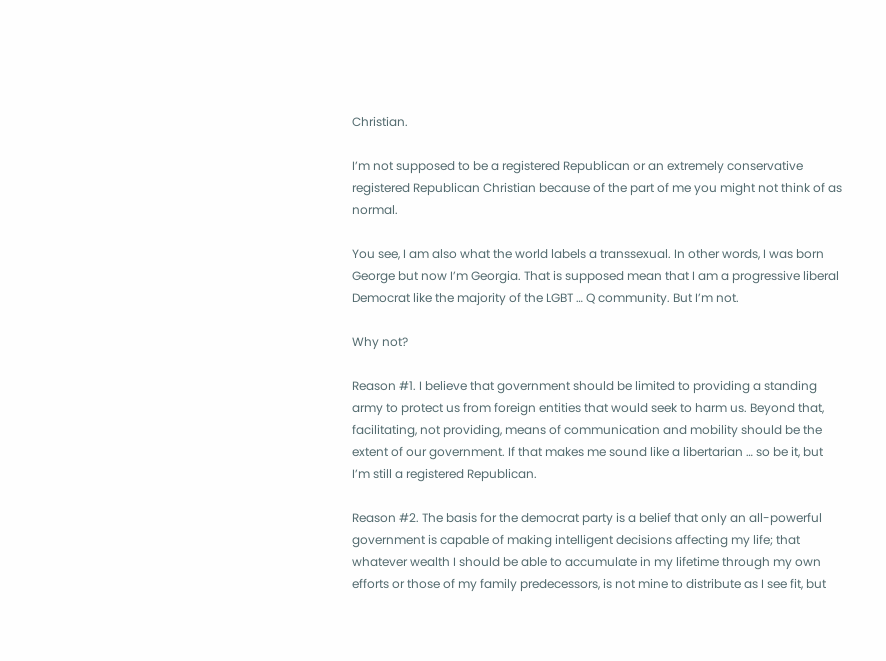Christian.

I’m not supposed to be a registered Republican or an extremely conservative registered Republican Christian because of the part of me you might not think of as normal.

You see, I am also what the world labels a transsexual. In other words, I was born George but now I’m Georgia. That is supposed mean that I am a progressive liberal Democrat like the majority of the LGBT … Q community. But I’m not.

Why not?

Reason #1. I believe that government should be limited to providing a standing army to protect us from foreign entities that would seek to harm us. Beyond that, facilitating, not providing, means of communication and mobility should be the extent of our government. If that makes me sound like a libertarian … so be it, but I’m still a registered Republican.

Reason #2. The basis for the democrat party is a belief that only an all-powerful government is capable of making intelligent decisions affecting my life; that whatever wealth I should be able to accumulate in my lifetime through my own efforts or those of my family predecessors, is not mine to distribute as I see fit, but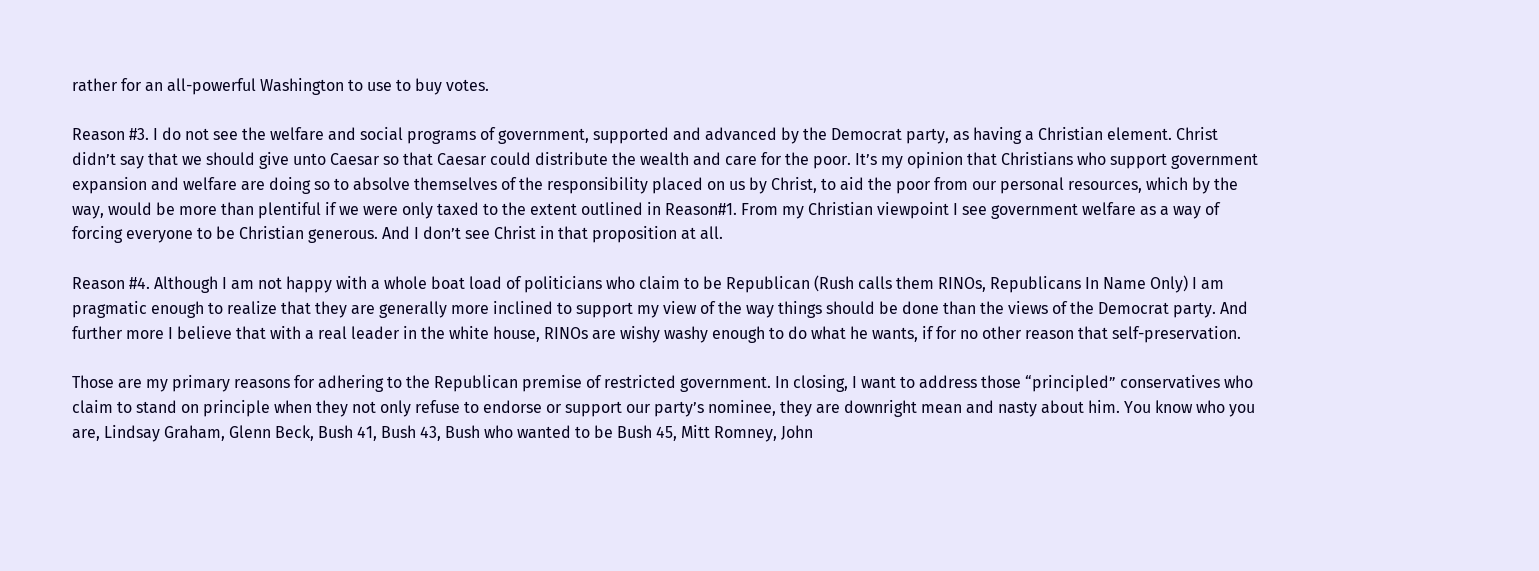rather for an all-powerful Washington to use to buy votes.

Reason #3. I do not see the welfare and social programs of government, supported and advanced by the Democrat party, as having a Christian element. Christ didn’t say that we should give unto Caesar so that Caesar could distribute the wealth and care for the poor. It’s my opinion that Christians who support government expansion and welfare are doing so to absolve themselves of the responsibility placed on us by Christ, to aid the poor from our personal resources, which by the way, would be more than plentiful if we were only taxed to the extent outlined in Reason#1. From my Christian viewpoint I see government welfare as a way of forcing everyone to be Christian generous. And I don’t see Christ in that proposition at all.

Reason #4. Although I am not happy with a whole boat load of politicians who claim to be Republican (Rush calls them RINOs, Republicans In Name Only) I am pragmatic enough to realize that they are generally more inclined to support my view of the way things should be done than the views of the Democrat party. And further more I believe that with a real leader in the white house, RINOs are wishy washy enough to do what he wants, if for no other reason that self-preservation.

Those are my primary reasons for adhering to the Republican premise of restricted government. In closing, I want to address those “principled” conservatives who claim to stand on principle when they not only refuse to endorse or support our party’s nominee, they are downright mean and nasty about him. You know who you are, Lindsay Graham, Glenn Beck, Bush 41, Bush 43, Bush who wanted to be Bush 45, Mitt Romney, John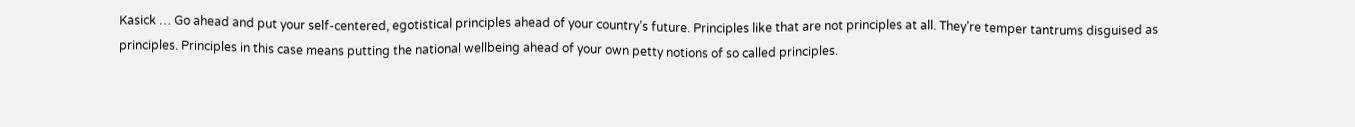Kasick … Go ahead and put your self-centered, egotistical principles ahead of your country’s future. Principles like that are not principles at all. They’re temper tantrums disguised as principles. Principles in this case means putting the national wellbeing ahead of your own petty notions of so called principles.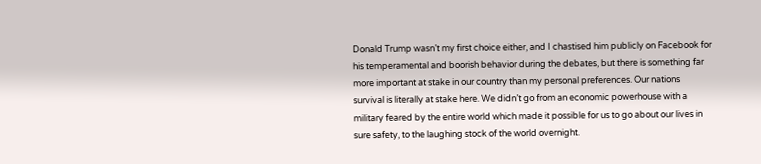Donald Trump wasn’t my first choice either, and I chastised him publicly on Facebook for his temperamental and boorish behavior during the debates, but there is something far more important at stake in our country than my personal preferences. Our nations survival is literally at stake here. We didn’t go from an economic powerhouse with a military feared by the entire world which made it possible for us to go about our lives in sure safety, to the laughing stock of the world overnight.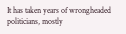It has taken years of wrongheaded politicians, mostly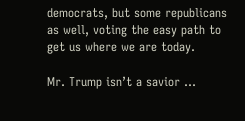democrats, but some republicans as well, voting the easy path to get us where we are today.

Mr. Trump isn’t a savior …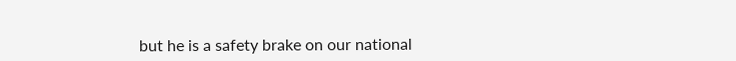but he is a safety brake on our national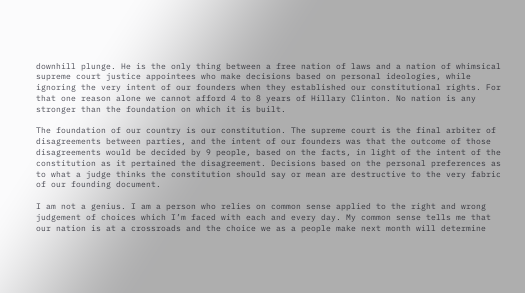downhill plunge. He is the only thing between a free nation of laws and a nation of whimsical supreme court justice appointees who make decisions based on personal ideologies, while ignoring the very intent of our founders when they established our constitutional rights. For that one reason alone we cannot afford 4 to 8 years of Hillary Clinton. No nation is any stronger than the foundation on which it is built.

The foundation of our country is our constitution. The supreme court is the final arbiter of disagreements between parties, and the intent of our founders was that the outcome of those disagreements would be decided by 9 people, based on the facts, in light of the intent of the constitution as it pertained the disagreement. Decisions based on the personal preferences as to what a judge thinks the constitution should say or mean are destructive to the very fabric of our founding document.

I am not a genius. I am a person who relies on common sense applied to the right and wrong judgement of choices which I’m faced with each and every day. My common sense tells me that our nation is at a crossroads and the choice we as a people make next month will determine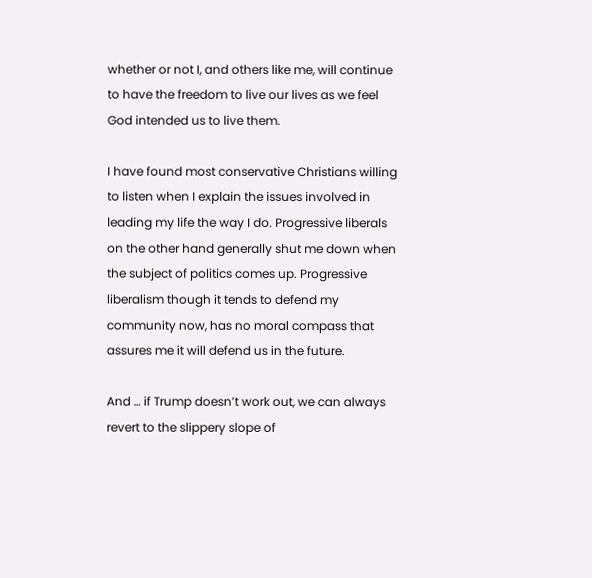whether or not I, and others like me, will continue to have the freedom to live our lives as we feel God intended us to live them.

I have found most conservative Christians willing to listen when I explain the issues involved in leading my life the way I do. Progressive liberals on the other hand generally shut me down when the subject of politics comes up. Progressive liberalism though it tends to defend my community now, has no moral compass that assures me it will defend us in the future.

And … if Trump doesn’t work out, we can always revert to the slippery slope of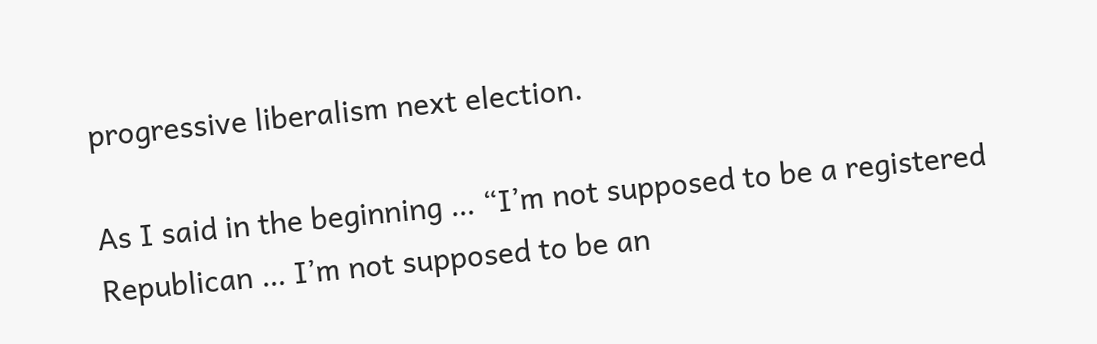progressive liberalism next election.

As I said in the beginning … “I’m not supposed to be a registered Republican … I’m not supposed to be an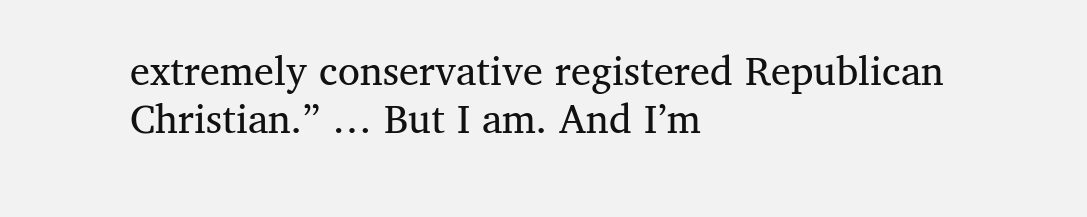extremely conservative registered Republican Christian.” … But I am. And I’m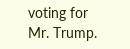voting for Mr. Trump.